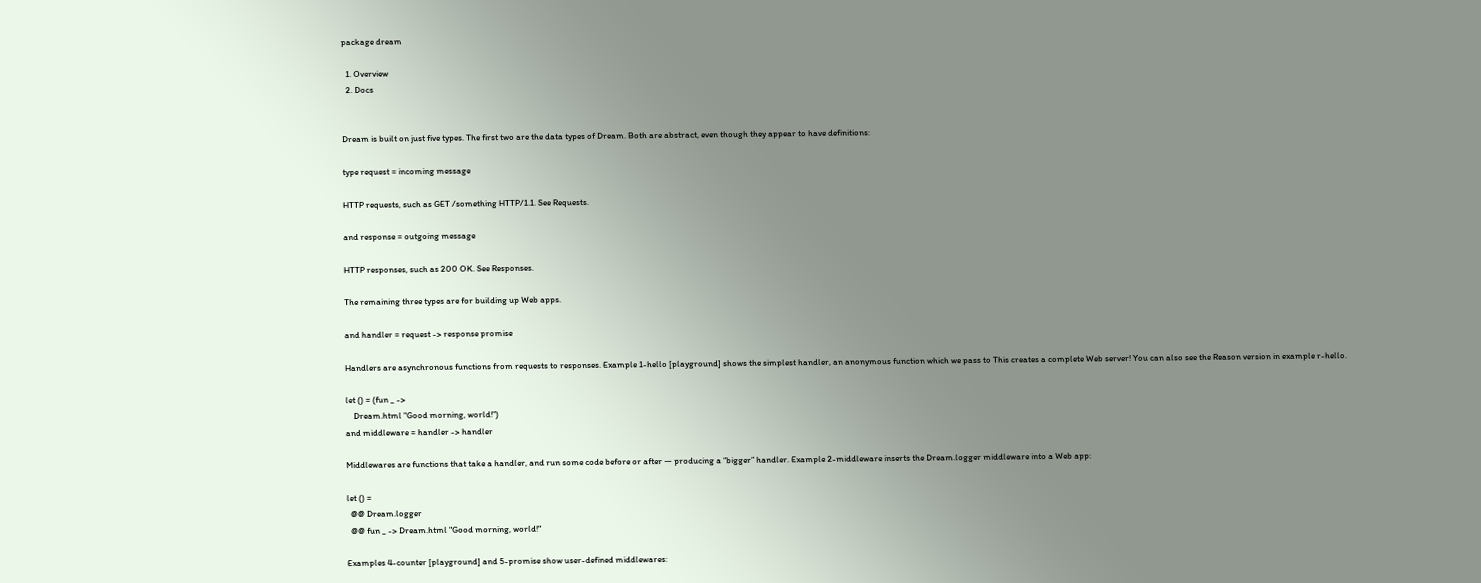package dream

  1. Overview
  2. Docs


Dream is built on just five types. The first two are the data types of Dream. Both are abstract, even though they appear to have definitions:

type request = incoming message

HTTP requests, such as GET /something HTTP/1.1. See Requests.

and response = outgoing message

HTTP responses, such as 200 OK. See Responses.

The remaining three types are for building up Web apps.

and handler = request -> response promise

Handlers are asynchronous functions from requests to responses. Example 1-hello [playground] shows the simplest handler, an anonymous function which we pass to This creates a complete Web server! You can also see the Reason version in example r-hello.

let () = (fun _ ->
    Dream.html "Good morning, world!")
and middleware = handler -> handler

Middlewares are functions that take a handler, and run some code before or after — producing a “bigger” handler. Example 2-middleware inserts the Dream.logger middleware into a Web app:

let () =
  @@ Dream.logger
  @@ fun _ -> Dream.html "Good morning, world!"

Examples 4-counter [playground] and 5-promise show user-defined middlewares: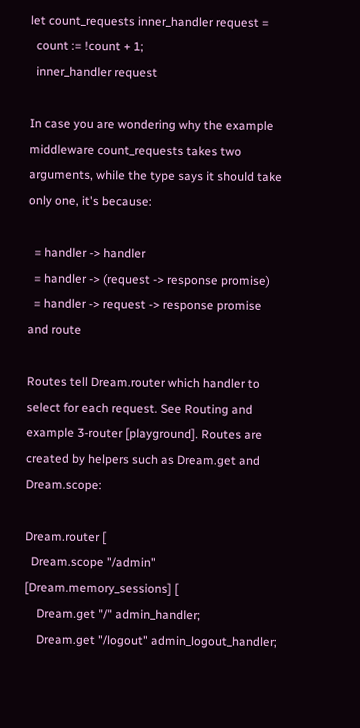let count_requests inner_handler request =
  count := !count + 1;
  inner_handler request

In case you are wondering why the example middleware count_requests takes two arguments, while the type says it should take only one, it's because:

  = handler -> handler
  = handler -> (request -> response promise)
  = handler -> request -> response promise
and route

Routes tell Dream.router which handler to select for each request. See Routing and example 3-router [playground]. Routes are created by helpers such as Dream.get and Dream.scope:

Dream.router [
  Dream.scope "/admin" [Dream.memory_sessions] [
    Dream.get "/" admin_handler;
    Dream.get "/logout" admin_logout_handler;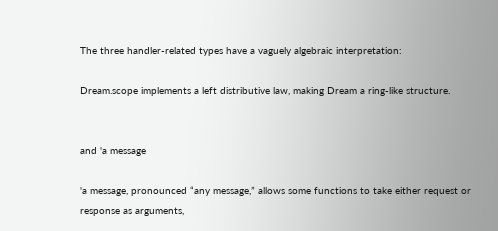The three handler-related types have a vaguely algebraic interpretation:

Dream.scope implements a left distributive law, making Dream a ring-like structure.


and 'a message

'a message, pronounced “any message,” allows some functions to take either request or response as arguments,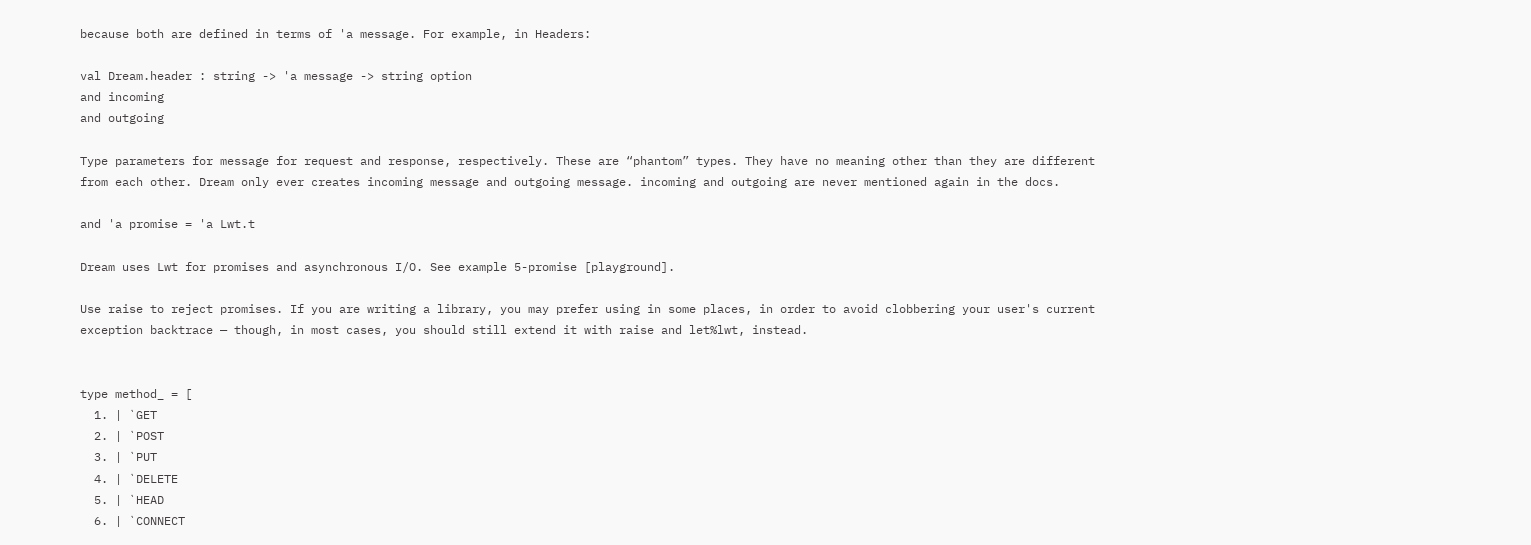because both are defined in terms of 'a message. For example, in Headers:

val Dream.header : string -> 'a message -> string option
and incoming
and outgoing

Type parameters for message for request and response, respectively. These are “phantom” types. They have no meaning other than they are different from each other. Dream only ever creates incoming message and outgoing message. incoming and outgoing are never mentioned again in the docs.

and 'a promise = 'a Lwt.t

Dream uses Lwt for promises and asynchronous I/O. See example 5-promise [playground].

Use raise to reject promises. If you are writing a library, you may prefer using in some places, in order to avoid clobbering your user's current exception backtrace — though, in most cases, you should still extend it with raise and let%lwt, instead.


type method_ = [
  1. | `GET
  2. | `POST
  3. | `PUT
  4. | `DELETE
  5. | `HEAD
  6. | `CONNECT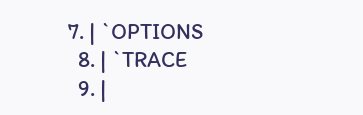7. | `OPTIONS
  8. | `TRACE
  9. |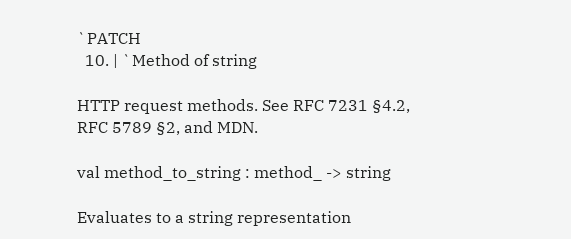`PATCH
  10. | `Method of string

HTTP request methods. See RFC 7231 §4.2, RFC 5789 §2, and MDN.

val method_to_string : method_ -> string

Evaluates to a string representation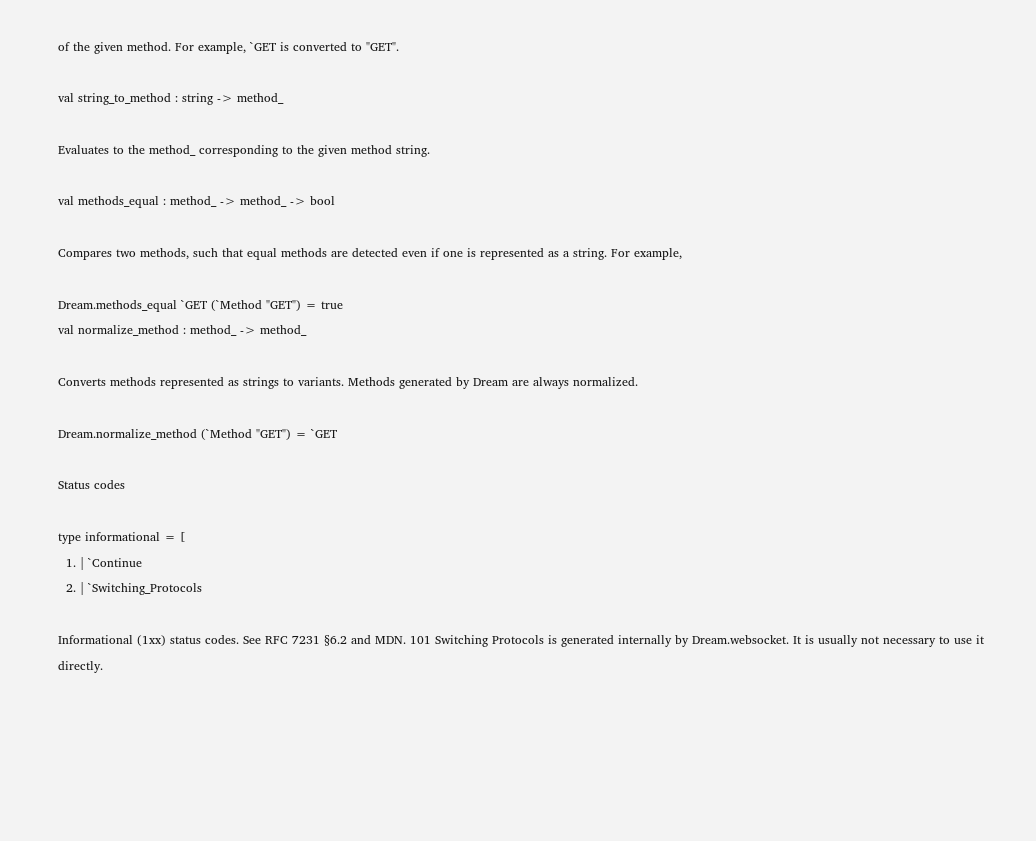of the given method. For example, `GET is converted to "GET".

val string_to_method : string -> method_

Evaluates to the method_ corresponding to the given method string.

val methods_equal : method_ -> method_ -> bool

Compares two methods, such that equal methods are detected even if one is represented as a string. For example,

Dream.methods_equal `GET (`Method "GET") = true
val normalize_method : method_ -> method_

Converts methods represented as strings to variants. Methods generated by Dream are always normalized.

Dream.normalize_method (`Method "GET") = `GET

Status codes

type informational = [
  1. | `Continue
  2. | `Switching_Protocols

Informational (1xx) status codes. See RFC 7231 §6.2 and MDN. 101 Switching Protocols is generated internally by Dream.websocket. It is usually not necessary to use it directly.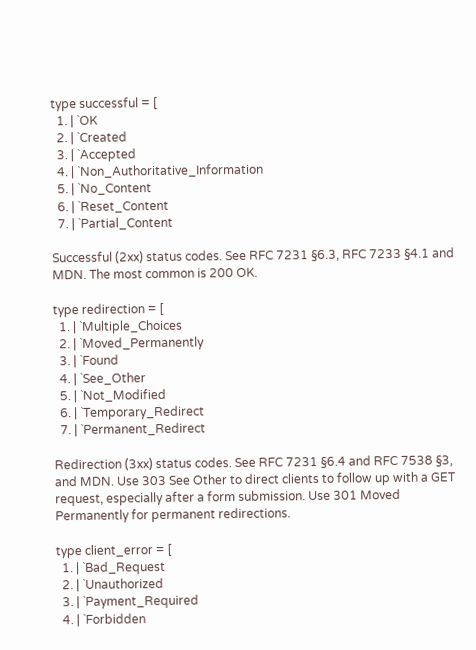type successful = [
  1. | `OK
  2. | `Created
  3. | `Accepted
  4. | `Non_Authoritative_Information
  5. | `No_Content
  6. | `Reset_Content
  7. | `Partial_Content

Successful (2xx) status codes. See RFC 7231 §6.3, RFC 7233 §4.1 and MDN. The most common is 200 OK.

type redirection = [
  1. | `Multiple_Choices
  2. | `Moved_Permanently
  3. | `Found
  4. | `See_Other
  5. | `Not_Modified
  6. | `Temporary_Redirect
  7. | `Permanent_Redirect

Redirection (3xx) status codes. See RFC 7231 §6.4 and RFC 7538 §3, and MDN. Use 303 See Other to direct clients to follow up with a GET request, especially after a form submission. Use 301 Moved Permanently for permanent redirections.

type client_error = [
  1. | `Bad_Request
  2. | `Unauthorized
  3. | `Payment_Required
  4. | `Forbidden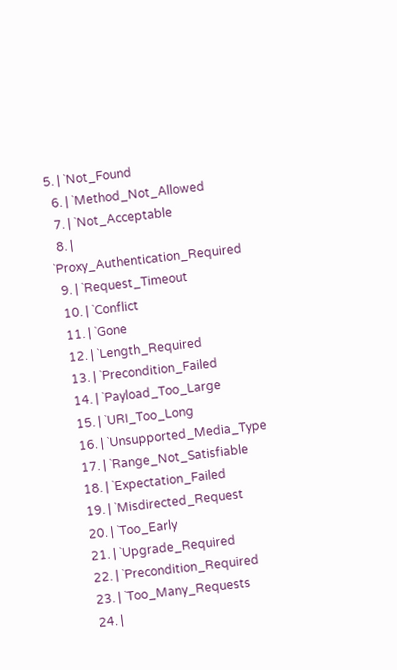5. | `Not_Found
  6. | `Method_Not_Allowed
  7. | `Not_Acceptable
  8. | `Proxy_Authentication_Required
  9. | `Request_Timeout
  10. | `Conflict
  11. | `Gone
  12. | `Length_Required
  13. | `Precondition_Failed
  14. | `Payload_Too_Large
  15. | `URI_Too_Long
  16. | `Unsupported_Media_Type
  17. | `Range_Not_Satisfiable
  18. | `Expectation_Failed
  19. | `Misdirected_Request
  20. | `Too_Early
  21. | `Upgrade_Required
  22. | `Precondition_Required
  23. | `Too_Many_Requests
  24. |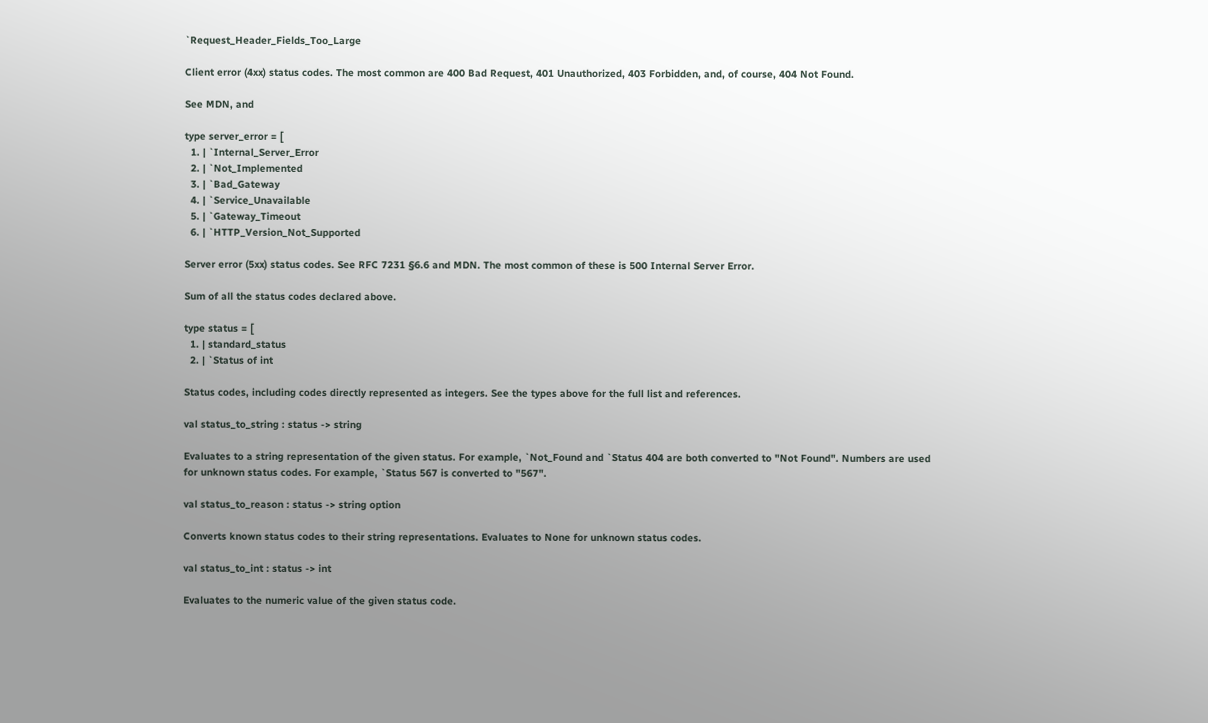`Request_Header_Fields_Too_Large

Client error (4xx) status codes. The most common are 400 Bad Request, 401 Unauthorized, 403 Forbidden, and, of course, 404 Not Found.

See MDN, and

type server_error = [
  1. | `Internal_Server_Error
  2. | `Not_Implemented
  3. | `Bad_Gateway
  4. | `Service_Unavailable
  5. | `Gateway_Timeout
  6. | `HTTP_Version_Not_Supported

Server error (5xx) status codes. See RFC 7231 §6.6 and MDN. The most common of these is 500 Internal Server Error.

Sum of all the status codes declared above.

type status = [
  1. | standard_status
  2. | `Status of int

Status codes, including codes directly represented as integers. See the types above for the full list and references.

val status_to_string : status -> string

Evaluates to a string representation of the given status. For example, `Not_Found and `Status 404 are both converted to "Not Found". Numbers are used for unknown status codes. For example, `Status 567 is converted to "567".

val status_to_reason : status -> string option

Converts known status codes to their string representations. Evaluates to None for unknown status codes.

val status_to_int : status -> int

Evaluates to the numeric value of the given status code.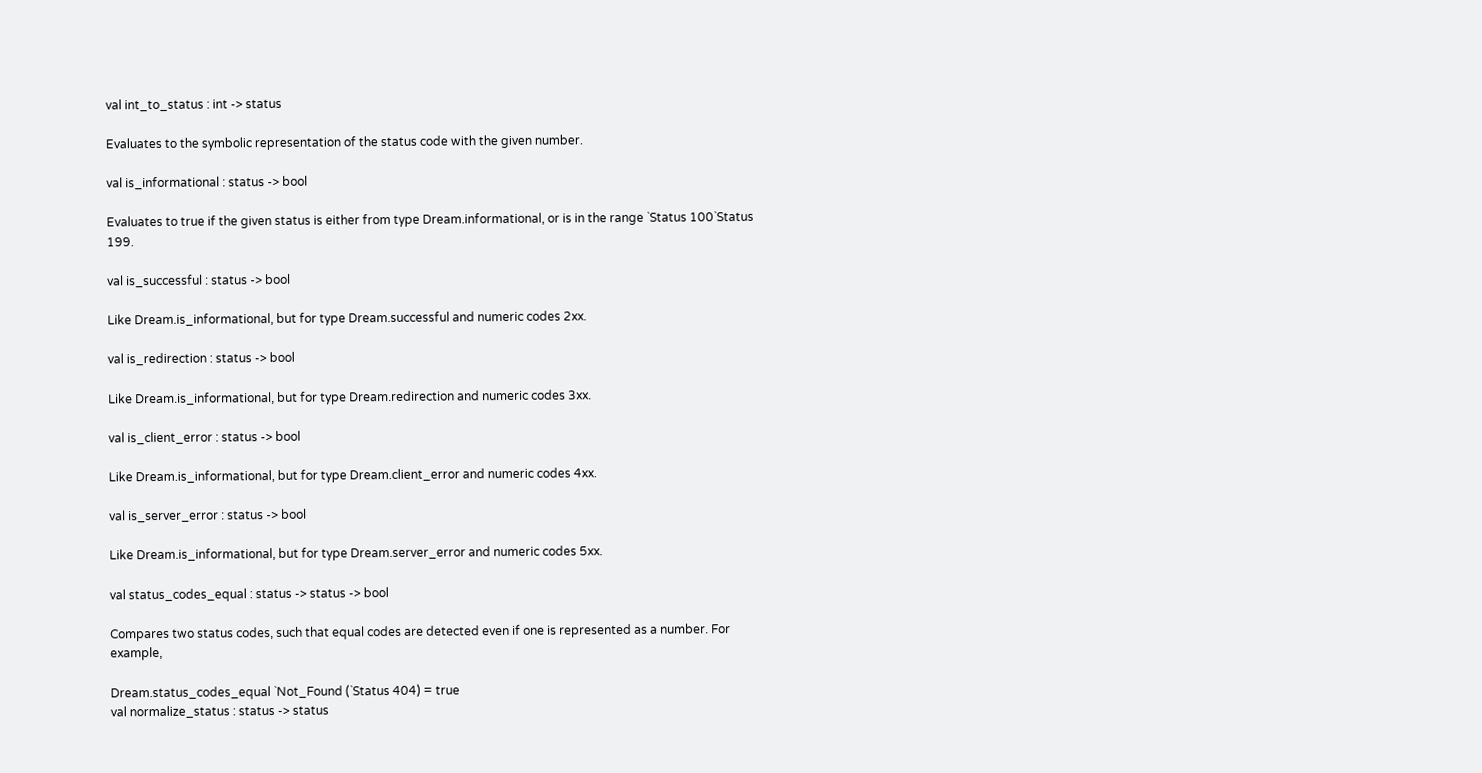val int_to_status : int -> status

Evaluates to the symbolic representation of the status code with the given number.

val is_informational : status -> bool

Evaluates to true if the given status is either from type Dream.informational, or is in the range `Status 100`Status 199.

val is_successful : status -> bool

Like Dream.is_informational, but for type Dream.successful and numeric codes 2xx.

val is_redirection : status -> bool

Like Dream.is_informational, but for type Dream.redirection and numeric codes 3xx.

val is_client_error : status -> bool

Like Dream.is_informational, but for type Dream.client_error and numeric codes 4xx.

val is_server_error : status -> bool

Like Dream.is_informational, but for type Dream.server_error and numeric codes 5xx.

val status_codes_equal : status -> status -> bool

Compares two status codes, such that equal codes are detected even if one is represented as a number. For example,

Dream.status_codes_equal `Not_Found (`Status 404) = true
val normalize_status : status -> status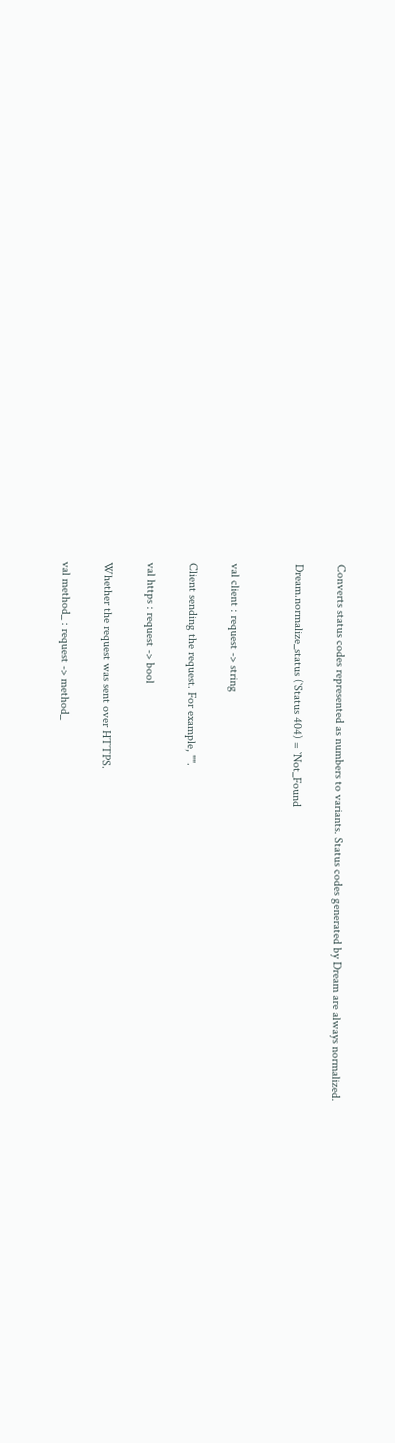Converts status codes represented as numbers to variants. Status codes generated by Dream are always normalized.

Dream.normalize_status (`Status 404) = `Not_Found


val client : request -> string

Client sending the request. For example, "".

val https : request -> bool

Whether the request was sent over HTTPS.

val method_ : request -> method_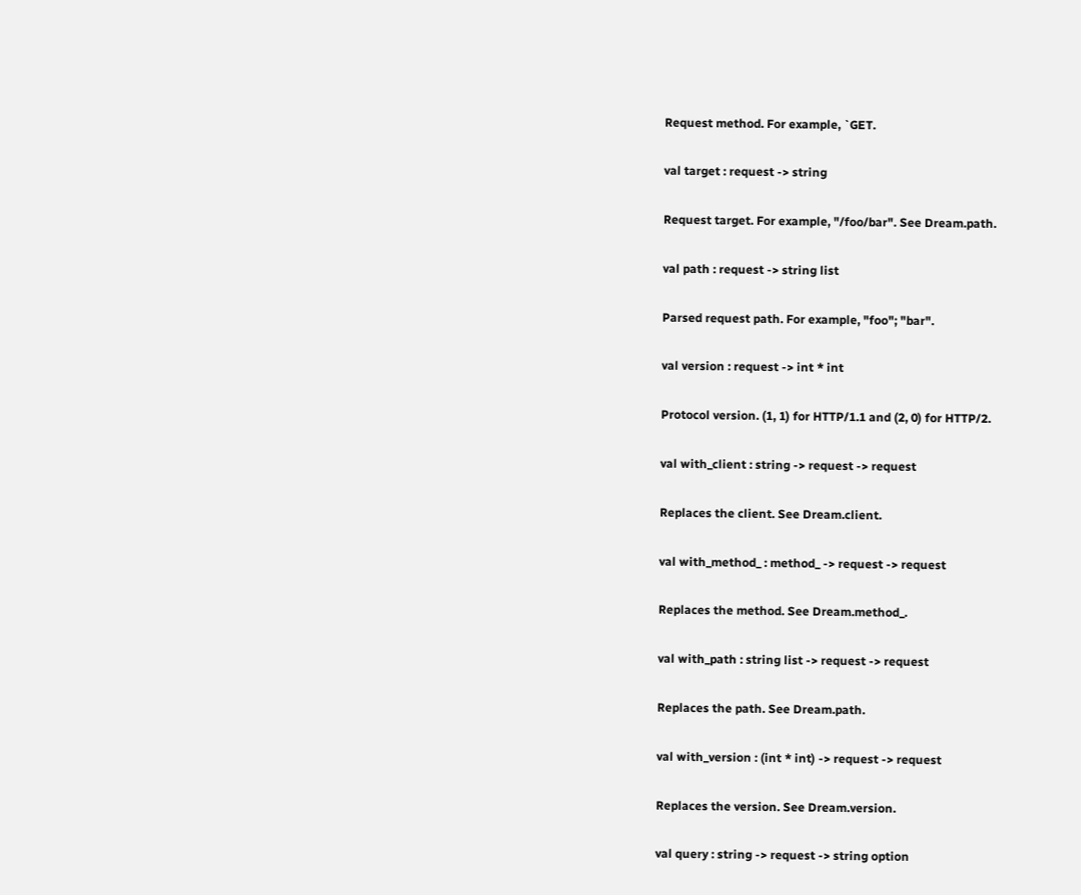Request method. For example, `GET.

val target : request -> string

Request target. For example, "/foo/bar". See Dream.path.

val path : request -> string list

Parsed request path. For example, "foo"; "bar".

val version : request -> int * int

Protocol version. (1, 1) for HTTP/1.1 and (2, 0) for HTTP/2.

val with_client : string -> request -> request

Replaces the client. See Dream.client.

val with_method_ : method_ -> request -> request

Replaces the method. See Dream.method_.

val with_path : string list -> request -> request

Replaces the path. See Dream.path.

val with_version : (int * int) -> request -> request

Replaces the version. See Dream.version.

val query : string -> request -> string option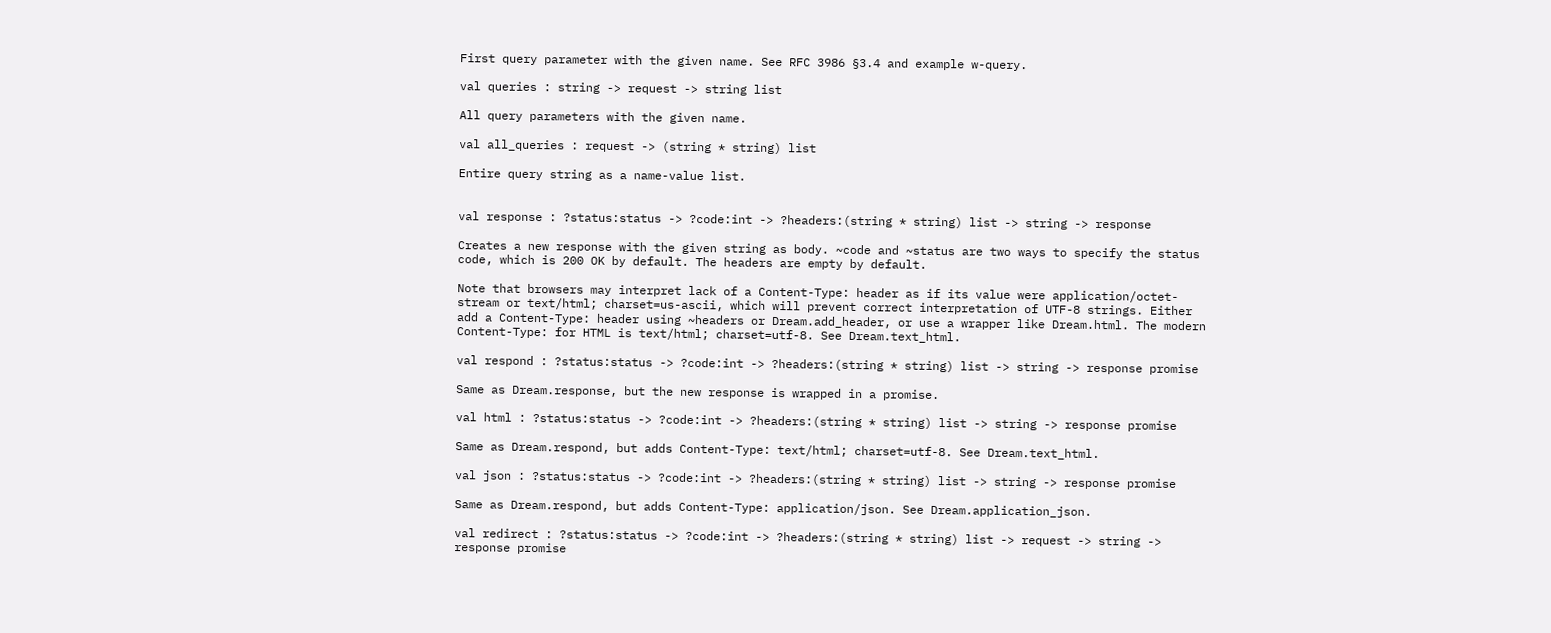First query parameter with the given name. See RFC 3986 §3.4 and example w-query.

val queries : string -> request -> string list

All query parameters with the given name.

val all_queries : request -> (string * string) list

Entire query string as a name-value list.


val response : ?status:status -> ?code:int -> ?headers:(string * string) list -> string -> response

Creates a new response with the given string as body. ~code and ~status are two ways to specify the status code, which is 200 OK by default. The headers are empty by default.

Note that browsers may interpret lack of a Content-Type: header as if its value were application/octet-stream or text/html; charset=us-ascii, which will prevent correct interpretation of UTF-8 strings. Either add a Content-Type: header using ~headers or Dream.add_header, or use a wrapper like Dream.html. The modern Content-Type: for HTML is text/html; charset=utf-8. See Dream.text_html.

val respond : ?status:status -> ?code:int -> ?headers:(string * string) list -> string -> response promise

Same as Dream.response, but the new response is wrapped in a promise.

val html : ?status:status -> ?code:int -> ?headers:(string * string) list -> string -> response promise

Same as Dream.respond, but adds Content-Type: text/html; charset=utf-8. See Dream.text_html.

val json : ?status:status -> ?code:int -> ?headers:(string * string) list -> string -> response promise

Same as Dream.respond, but adds Content-Type: application/json. See Dream.application_json.

val redirect : ?status:status -> ?code:int -> ?headers:(string * string) list -> request -> string -> response promise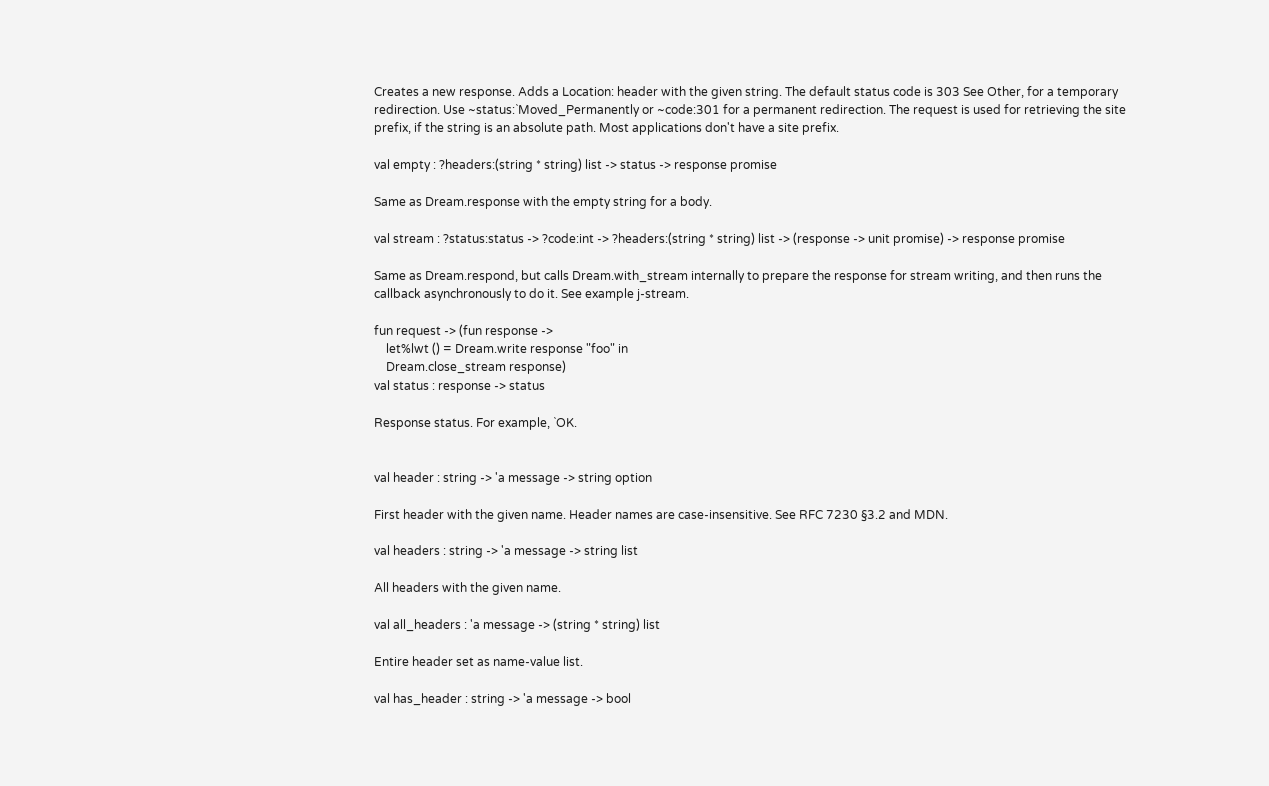Creates a new response. Adds a Location: header with the given string. The default status code is 303 See Other, for a temporary redirection. Use ~status:`Moved_Permanently or ~code:301 for a permanent redirection. The request is used for retrieving the site prefix, if the string is an absolute path. Most applications don't have a site prefix.

val empty : ?headers:(string * string) list -> status -> response promise

Same as Dream.response with the empty string for a body.

val stream : ?status:status -> ?code:int -> ?headers:(string * string) list -> (response -> unit promise) -> response promise

Same as Dream.respond, but calls Dream.with_stream internally to prepare the response for stream writing, and then runs the callback asynchronously to do it. See example j-stream.

fun request -> (fun response ->
    let%lwt () = Dream.write response "foo" in
    Dream.close_stream response)
val status : response -> status

Response status. For example, `OK.


val header : string -> 'a message -> string option

First header with the given name. Header names are case-insensitive. See RFC 7230 §3.2 and MDN.

val headers : string -> 'a message -> string list

All headers with the given name.

val all_headers : 'a message -> (string * string) list

Entire header set as name-value list.

val has_header : string -> 'a message -> bool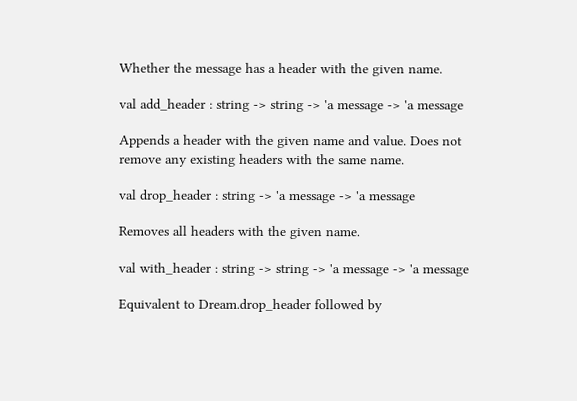Whether the message has a header with the given name.

val add_header : string -> string -> 'a message -> 'a message

Appends a header with the given name and value. Does not remove any existing headers with the same name.

val drop_header : string -> 'a message -> 'a message

Removes all headers with the given name.

val with_header : string -> string -> 'a message -> 'a message

Equivalent to Dream.drop_header followed by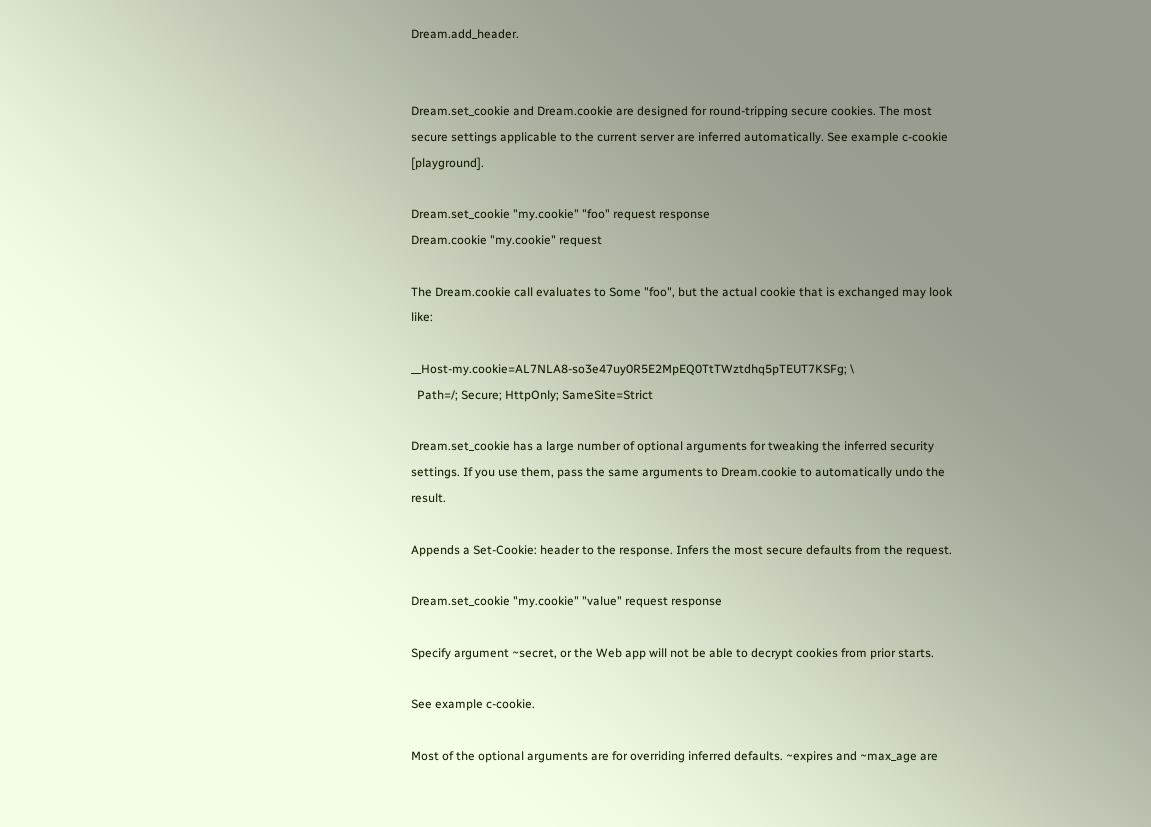Dream.add_header.


Dream.set_cookie and Dream.cookie are designed for round-tripping secure cookies. The most secure settings applicable to the current server are inferred automatically. See example c-cookie [playground].

Dream.set_cookie "my.cookie" "foo" request response
Dream.cookie "my.cookie" request

The Dream.cookie call evaluates to Some "foo", but the actual cookie that is exchanged may look like:

__Host-my.cookie=AL7NLA8-so3e47uy0R5E2MpEQ0TtTWztdhq5pTEUT7KSFg; \
  Path=/; Secure; HttpOnly; SameSite=Strict

Dream.set_cookie has a large number of optional arguments for tweaking the inferred security settings. If you use them, pass the same arguments to Dream.cookie to automatically undo the result.

Appends a Set-Cookie: header to the response. Infers the most secure defaults from the request.

Dream.set_cookie "my.cookie" "value" request response

Specify argument ~secret, or the Web app will not be able to decrypt cookies from prior starts.

See example c-cookie.

Most of the optional arguments are for overriding inferred defaults. ~expires and ~max_age are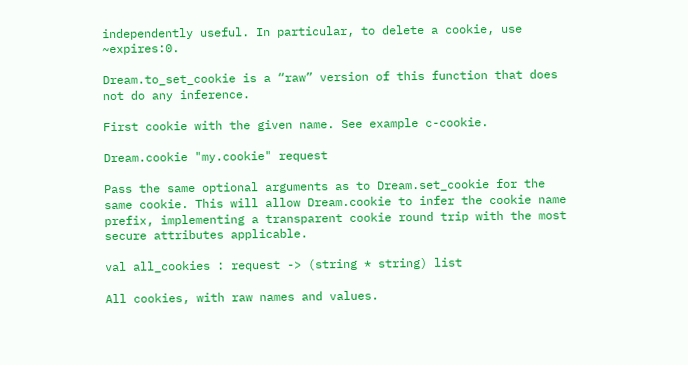independently useful. In particular, to delete a cookie, use ~expires:0.

Dream.to_set_cookie is a “raw” version of this function that does not do any inference.

First cookie with the given name. See example c-cookie.

Dream.cookie "my.cookie" request

Pass the same optional arguments as to Dream.set_cookie for the same cookie. This will allow Dream.cookie to infer the cookie name prefix, implementing a transparent cookie round trip with the most secure attributes applicable.

val all_cookies : request -> (string * string) list

All cookies, with raw names and values.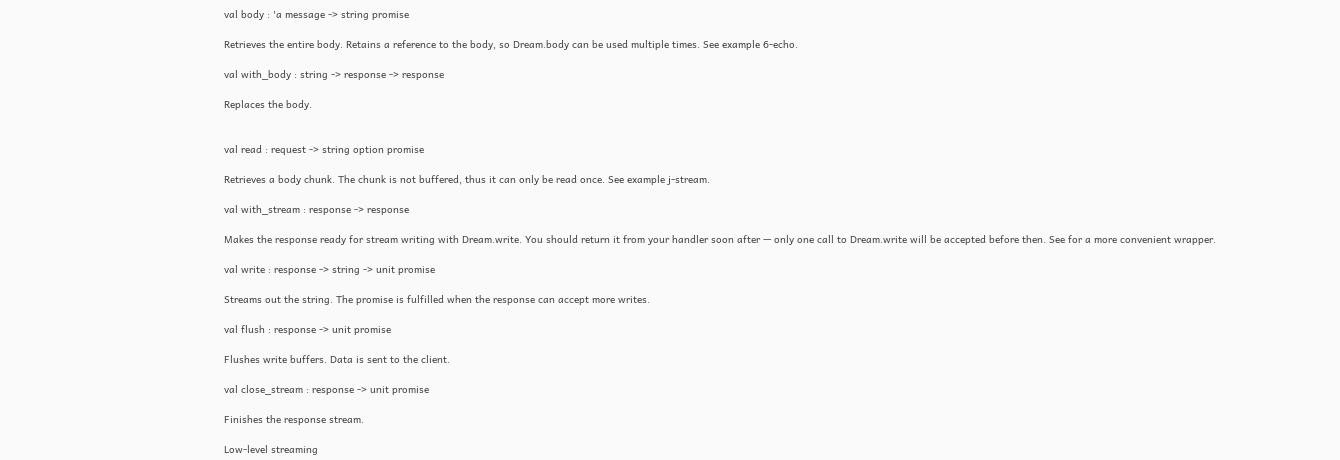val body : 'a message -> string promise

Retrieves the entire body. Retains a reference to the body, so Dream.body can be used multiple times. See example 6-echo.

val with_body : string -> response -> response

Replaces the body.


val read : request -> string option promise

Retrieves a body chunk. The chunk is not buffered, thus it can only be read once. See example j-stream.

val with_stream : response -> response

Makes the response ready for stream writing with Dream.write. You should return it from your handler soon after — only one call to Dream.write will be accepted before then. See for a more convenient wrapper.

val write : response -> string -> unit promise

Streams out the string. The promise is fulfilled when the response can accept more writes.

val flush : response -> unit promise

Flushes write buffers. Data is sent to the client.

val close_stream : response -> unit promise

Finishes the response stream.

Low-level streaming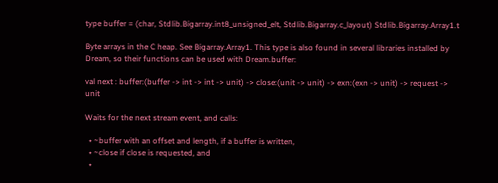type buffer = (char, Stdlib.Bigarray.int8_unsigned_elt, Stdlib.Bigarray.c_layout) Stdlib.Bigarray.Array1.t

Byte arrays in the C heap. See Bigarray.Array1. This type is also found in several libraries installed by Dream, so their functions can be used with Dream.buffer:

val next : buffer:(buffer -> int -> int -> unit) -> close:(unit -> unit) -> exn:(exn -> unit) -> request -> unit

Waits for the next stream event, and calls:

  • ~buffer with an offset and length, if a buffer is written,
  • ~close if close is requested, and
  •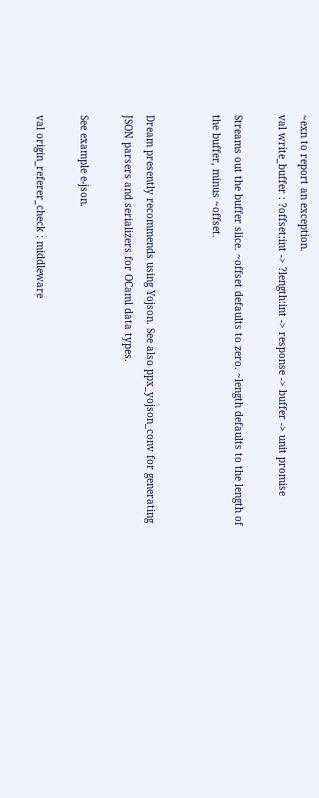~exn to report an exception.
val write_buffer : ?offset:int -> ?length:int -> response -> buffer -> unit promise

Streams out the buffer slice. ~offset defaults to zero. ~length defaults to the length of the buffer, minus ~offset.


Dream presently recommends using Yojson. See also ppx_yojson_conv for generating JSON parsers and serializers for OCaml data types.

See example e-json.

val origin_referer_check : middleware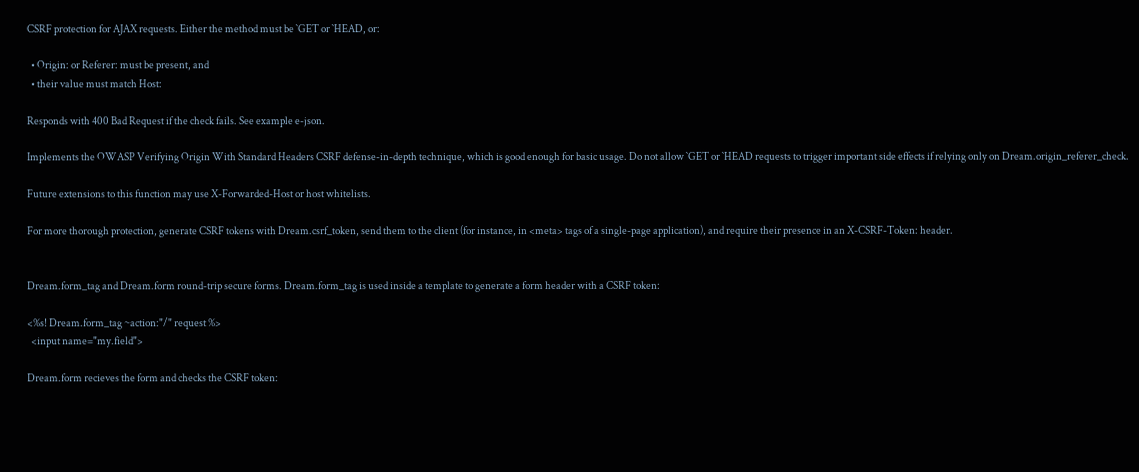CSRF protection for AJAX requests. Either the method must be `GET or `HEAD, or:

  • Origin: or Referer: must be present, and
  • their value must match Host:

Responds with 400 Bad Request if the check fails. See example e-json.

Implements the OWASP Verifying Origin With Standard Headers CSRF defense-in-depth technique, which is good enough for basic usage. Do not allow `GET or `HEAD requests to trigger important side effects if relying only on Dream.origin_referer_check.

Future extensions to this function may use X-Forwarded-Host or host whitelists.

For more thorough protection, generate CSRF tokens with Dream.csrf_token, send them to the client (for instance, in <meta> tags of a single-page application), and require their presence in an X-CSRF-Token: header.


Dream.form_tag and Dream.form round-trip secure forms. Dream.form_tag is used inside a template to generate a form header with a CSRF token:

<%s! Dream.form_tag ~action:"/" request %>
  <input name="my.field">

Dream.form recieves the form and checks the CSRF token: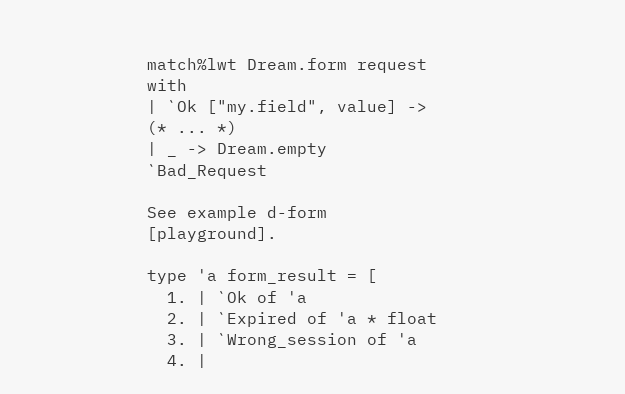match%lwt Dream.form request with
| `Ok ["my.field", value] -> (* ... *)
| _ -> Dream.empty `Bad_Request

See example d-form [playground].

type 'a form_result = [
  1. | `Ok of 'a
  2. | `Expired of 'a * float
  3. | `Wrong_session of 'a
  4. |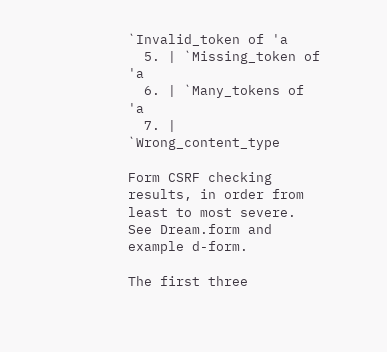`Invalid_token of 'a
  5. | `Missing_token of 'a
  6. | `Many_tokens of 'a
  7. | `Wrong_content_type

Form CSRF checking results, in order from least to most severe. See Dream.form and example d-form.

The first three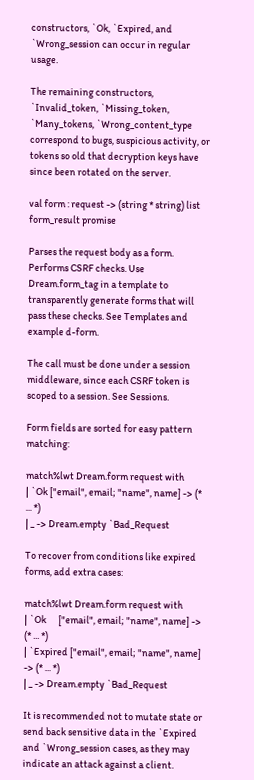constructors, `Ok, `Expired, and `Wrong_session can occur in regular usage.

The remaining constructors, `Invalid_token, `Missing_token, `Many_tokens, `Wrong_content_type correspond to bugs, suspicious activity, or tokens so old that decryption keys have since been rotated on the server.

val form : request -> (string * string) list form_result promise

Parses the request body as a form. Performs CSRF checks. Use Dream.form_tag in a template to transparently generate forms that will pass these checks. See Templates and example d-form.

The call must be done under a session middleware, since each CSRF token is scoped to a session. See Sessions.

Form fields are sorted for easy pattern matching:

match%lwt Dream.form request with
| `Ok ["email", email; "name", name] -> (* ... *)
| _ -> Dream.empty `Bad_Request

To recover from conditions like expired forms, add extra cases:

match%lwt Dream.form request with
| `Ok      ["email", email; "name", name] -> (* ... *)
| `Expired ["email", email; "name", name] -> (* ... *)
| _ -> Dream.empty `Bad_Request

It is recommended not to mutate state or send back sensitive data in the `Expired and `Wrong_session cases, as they may indicate an attack against a client.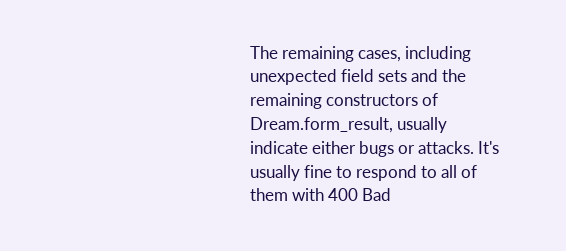The remaining cases, including unexpected field sets and the remaining constructors of Dream.form_result, usually indicate either bugs or attacks. It's usually fine to respond to all of them with 400 Bad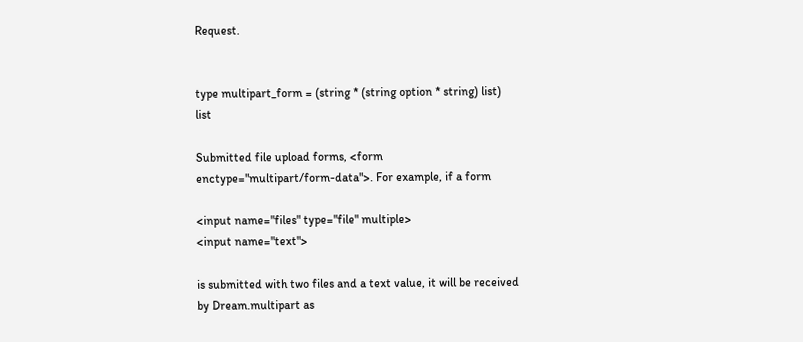Request.


type multipart_form = (string * (string option * string) list) list

Submitted file upload forms, <form enctype="multipart/form-data">. For example, if a form

<input name="files" type="file" multiple>
<input name="text">

is submitted with two files and a text value, it will be received by Dream.multipart as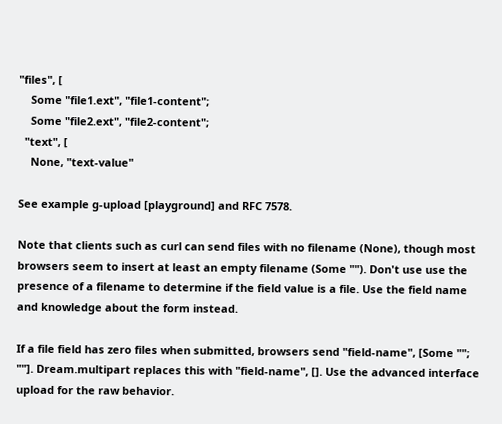"files", [
    Some "file1.ext", "file1-content";
    Some "file2.ext", "file2-content";
  "text", [
    None, "text-value"

See example g-upload [playground] and RFC 7578.

Note that clients such as curl can send files with no filename (None), though most browsers seem to insert at least an empty filename (Some ""). Don't use use the presence of a filename to determine if the field value is a file. Use the field name and knowledge about the form instead.

If a file field has zero files when submitted, browsers send "field-name", [Some ""; ""]. Dream.multipart replaces this with "field-name", []. Use the advanced interface upload for the raw behavior.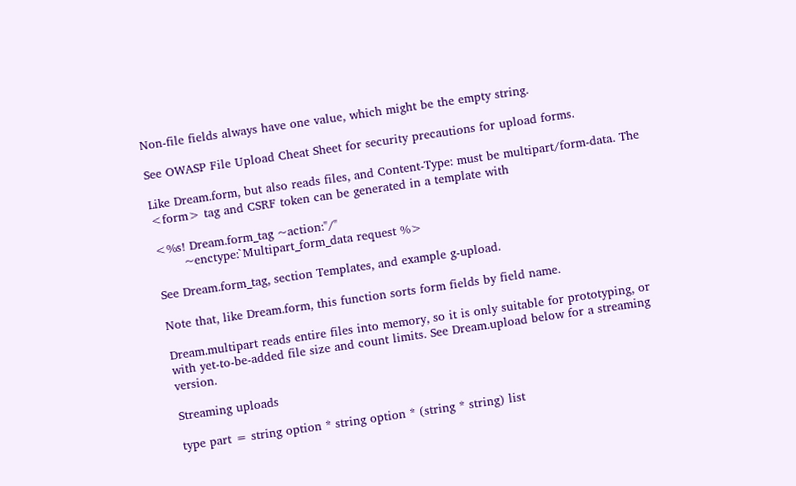Non-file fields always have one value, which might be the empty string.

See OWASP File Upload Cheat Sheet for security precautions for upload forms.

Like Dream.form, but also reads files, and Content-Type: must be multipart/form-data. The <form> tag and CSRF token can be generated in a template with

<%s! Dream.form_tag ~action:"/"
       ~enctype:`Multipart_form_data request %>

See Dream.form_tag, section Templates, and example g-upload.

Note that, like Dream.form, this function sorts form fields by field name.

Dream.multipart reads entire files into memory, so it is only suitable for prototyping, or with yet-to-be-added file size and count limits. See Dream.upload below for a streaming version.

Streaming uploads

type part = string option * string option * (string * string) list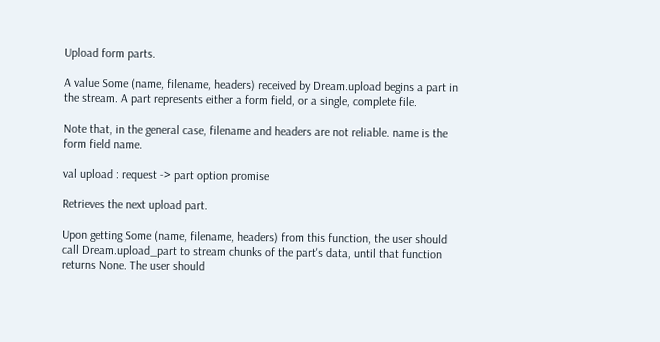Upload form parts.

A value Some (name, filename, headers) received by Dream.upload begins a part in the stream. A part represents either a form field, or a single, complete file.

Note that, in the general case, filename and headers are not reliable. name is the form field name.

val upload : request -> part option promise

Retrieves the next upload part.

Upon getting Some (name, filename, headers) from this function, the user should call Dream.upload_part to stream chunks of the part's data, until that function returns None. The user should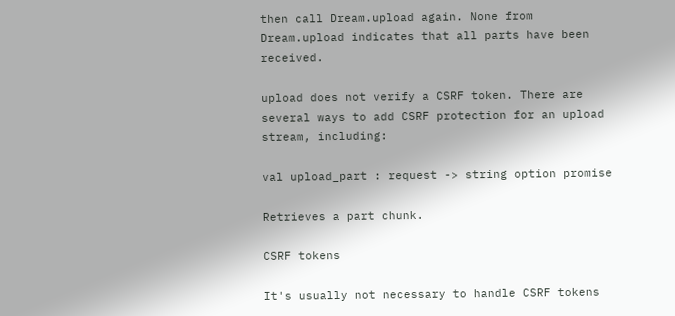then call Dream.upload again. None from Dream.upload indicates that all parts have been received.

upload does not verify a CSRF token. There are several ways to add CSRF protection for an upload stream, including:

val upload_part : request -> string option promise

Retrieves a part chunk.

CSRF tokens

It's usually not necessary to handle CSRF tokens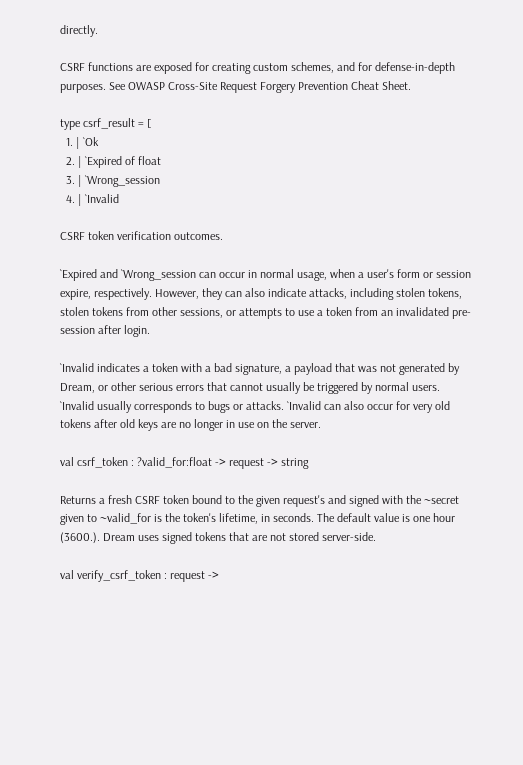directly.

CSRF functions are exposed for creating custom schemes, and for defense-in-depth purposes. See OWASP Cross-Site Request Forgery Prevention Cheat Sheet.

type csrf_result = [
  1. | `Ok
  2. | `Expired of float
  3. | `Wrong_session
  4. | `Invalid

CSRF token verification outcomes.

`Expired and `Wrong_session can occur in normal usage, when a user's form or session expire, respectively. However, they can also indicate attacks, including stolen tokens, stolen tokens from other sessions, or attempts to use a token from an invalidated pre-session after login.

`Invalid indicates a token with a bad signature, a payload that was not generated by Dream, or other serious errors that cannot usually be triggered by normal users. `Invalid usually corresponds to bugs or attacks. `Invalid can also occur for very old tokens after old keys are no longer in use on the server.

val csrf_token : ?valid_for:float -> request -> string

Returns a fresh CSRF token bound to the given request's and signed with the ~secret given to ~valid_for is the token's lifetime, in seconds. The default value is one hour (3600.). Dream uses signed tokens that are not stored server-side.

val verify_csrf_token : request ->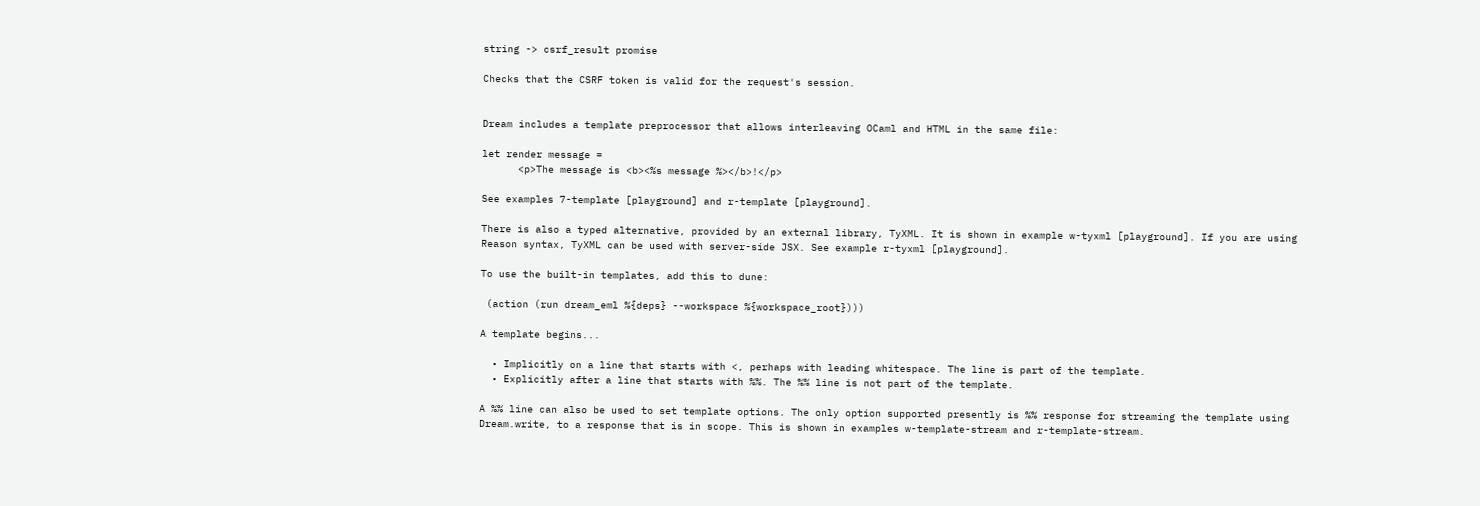string -> csrf_result promise

Checks that the CSRF token is valid for the request's session.


Dream includes a template preprocessor that allows interleaving OCaml and HTML in the same file:

let render message =
      <p>The message is <b><%s message %></b>!</p>

See examples 7-template [playground] and r-template [playground].

There is also a typed alternative, provided by an external library, TyXML. It is shown in example w-tyxml [playground]. If you are using Reason syntax, TyXML can be used with server-side JSX. See example r-tyxml [playground].

To use the built-in templates, add this to dune:

 (action (run dream_eml %{deps} --workspace %{workspace_root})))

A template begins...

  • Implicitly on a line that starts with <, perhaps with leading whitespace. The line is part of the template.
  • Explicitly after a line that starts with %%. The %% line is not part of the template.

A %% line can also be used to set template options. The only option supported presently is %% response for streaming the template using Dream.write, to a response that is in scope. This is shown in examples w-template-stream and r-template-stream.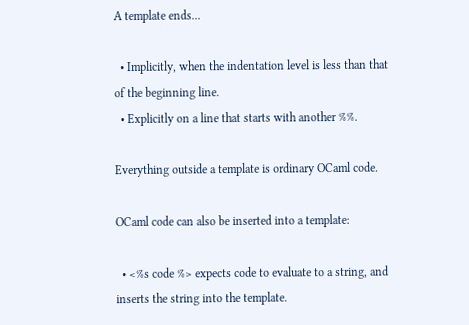A template ends...

  • Implicitly, when the indentation level is less than that of the beginning line.
  • Explicitly on a line that starts with another %%.

Everything outside a template is ordinary OCaml code.

OCaml code can also be inserted into a template:

  • <%s code %> expects code to evaluate to a string, and inserts the string into the template.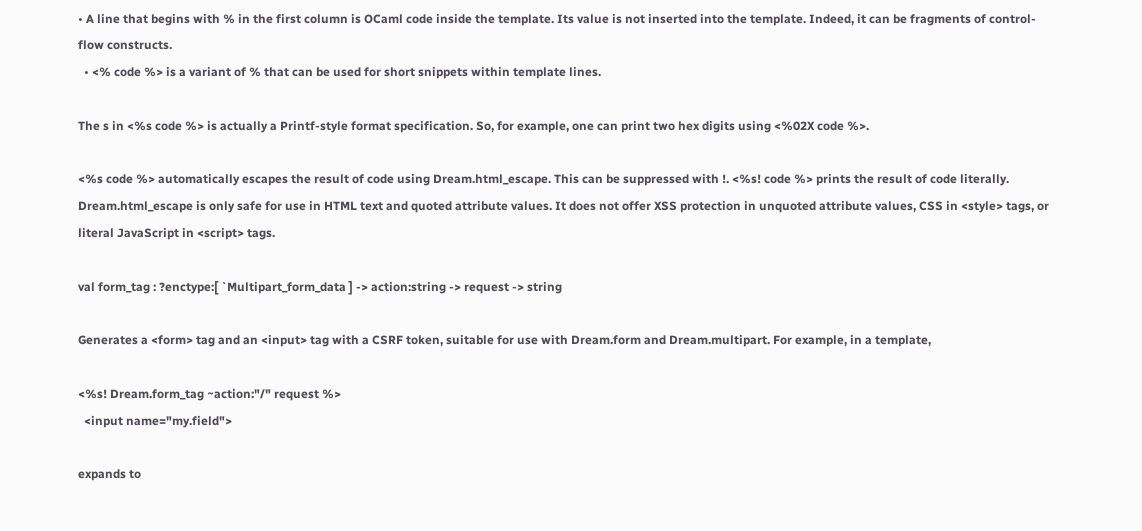• A line that begins with % in the first column is OCaml code inside the template. Its value is not inserted into the template. Indeed, it can be fragments of control-flow constructs.
  • <% code %> is a variant of % that can be used for short snippets within template lines.

The s in <%s code %> is actually a Printf-style format specification. So, for example, one can print two hex digits using <%02X code %>.

<%s code %> automatically escapes the result of code using Dream.html_escape. This can be suppressed with !. <%s! code %> prints the result of code literally. Dream.html_escape is only safe for use in HTML text and quoted attribute values. It does not offer XSS protection in unquoted attribute values, CSS in <style> tags, or literal JavaScript in <script> tags.

val form_tag : ?enctype:[ `Multipart_form_data ] -> action:string -> request -> string

Generates a <form> tag and an <input> tag with a CSRF token, suitable for use with Dream.form and Dream.multipart. For example, in a template,

<%s! Dream.form_tag ~action:"/" request %>
  <input name="my.field">

expands to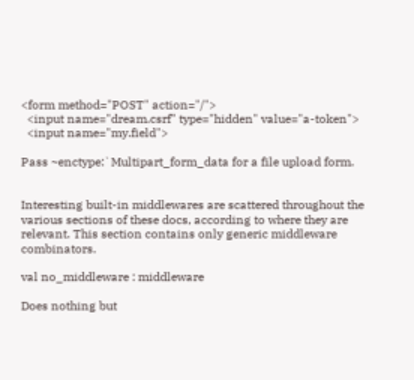<form method="POST" action="/">
  <input name="dream.csrf" type="hidden" value="a-token">
  <input name="my.field">

Pass ~enctype:`Multipart_form_data for a file upload form.


Interesting built-in middlewares are scattered throughout the various sections of these docs, according to where they are relevant. This section contains only generic middleware combinators.

val no_middleware : middleware

Does nothing but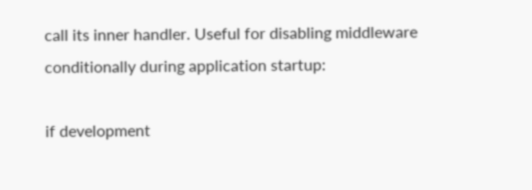call its inner handler. Useful for disabling middleware conditionally during application startup:

if development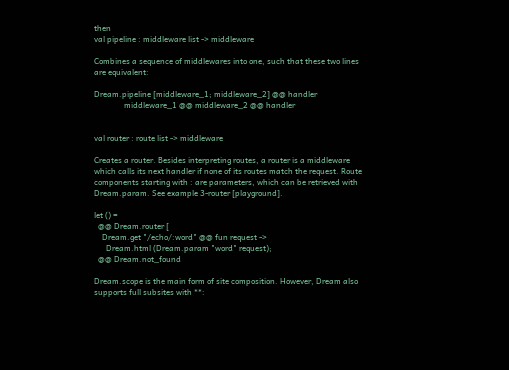then
val pipeline : middleware list -> middleware

Combines a sequence of middlewares into one, such that these two lines are equivalent:

Dream.pipeline [middleware_1; middleware_2] @@ handler
               middleware_1 @@ middleware_2 @@ handler


val router : route list -> middleware

Creates a router. Besides interpreting routes, a router is a middleware which calls its next handler if none of its routes match the request. Route components starting with : are parameters, which can be retrieved with Dream.param. See example 3-router [playground].

let () =
  @@ Dream.router [
    Dream.get "/echo/:word" @@ fun request ->
      Dream.html (Dream.param "word" request);
  @@ Dream.not_found

Dream.scope is the main form of site composition. However, Dream also supports full subsites with **: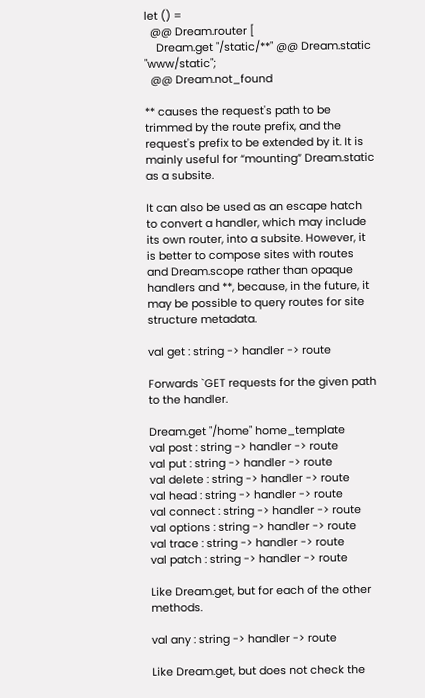let () =
  @@ Dream.router [
    Dream.get "/static/**" @@ Dream.static "www/static";
  @@ Dream.not_found

** causes the request's path to be trimmed by the route prefix, and the request's prefix to be extended by it. It is mainly useful for “mounting” Dream.static as a subsite.

It can also be used as an escape hatch to convert a handler, which may include its own router, into a subsite. However, it is better to compose sites with routes and Dream.scope rather than opaque handlers and **, because, in the future, it may be possible to query routes for site structure metadata.

val get : string -> handler -> route

Forwards `GET requests for the given path to the handler.

Dream.get "/home" home_template
val post : string -> handler -> route
val put : string -> handler -> route
val delete : string -> handler -> route
val head : string -> handler -> route
val connect : string -> handler -> route
val options : string -> handler -> route
val trace : string -> handler -> route
val patch : string -> handler -> route

Like Dream.get, but for each of the other methods.

val any : string -> handler -> route

Like Dream.get, but does not check the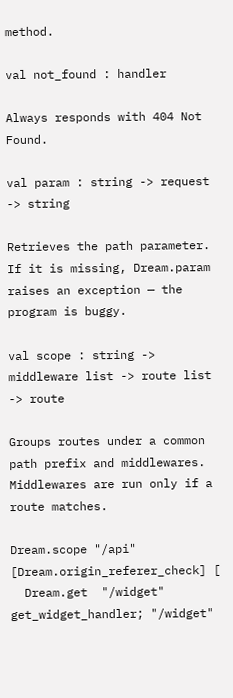method.

val not_found : handler

Always responds with 404 Not Found.

val param : string -> request -> string

Retrieves the path parameter. If it is missing, Dream.param raises an exception — the program is buggy.

val scope : string -> middleware list -> route list -> route

Groups routes under a common path prefix and middlewares. Middlewares are run only if a route matches.

Dream.scope "/api" [Dream.origin_referer_check] [
  Dream.get  "/widget" get_widget_handler; "/widget"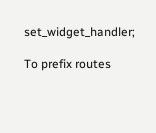set_widget_handler;

To prefix routes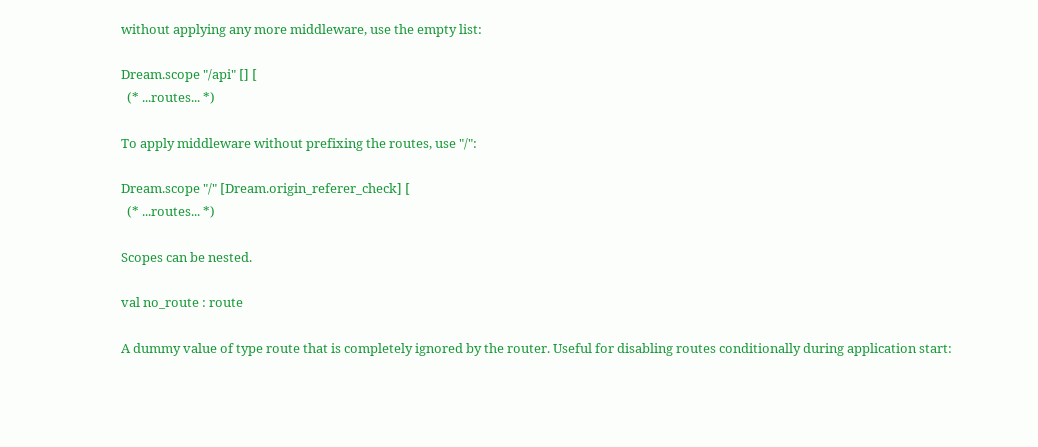without applying any more middleware, use the empty list:

Dream.scope "/api" [] [
  (* ...routes... *)

To apply middleware without prefixing the routes, use "/":

Dream.scope "/" [Dream.origin_referer_check] [
  (* ...routes... *)

Scopes can be nested.

val no_route : route

A dummy value of type route that is completely ignored by the router. Useful for disabling routes conditionally during application start: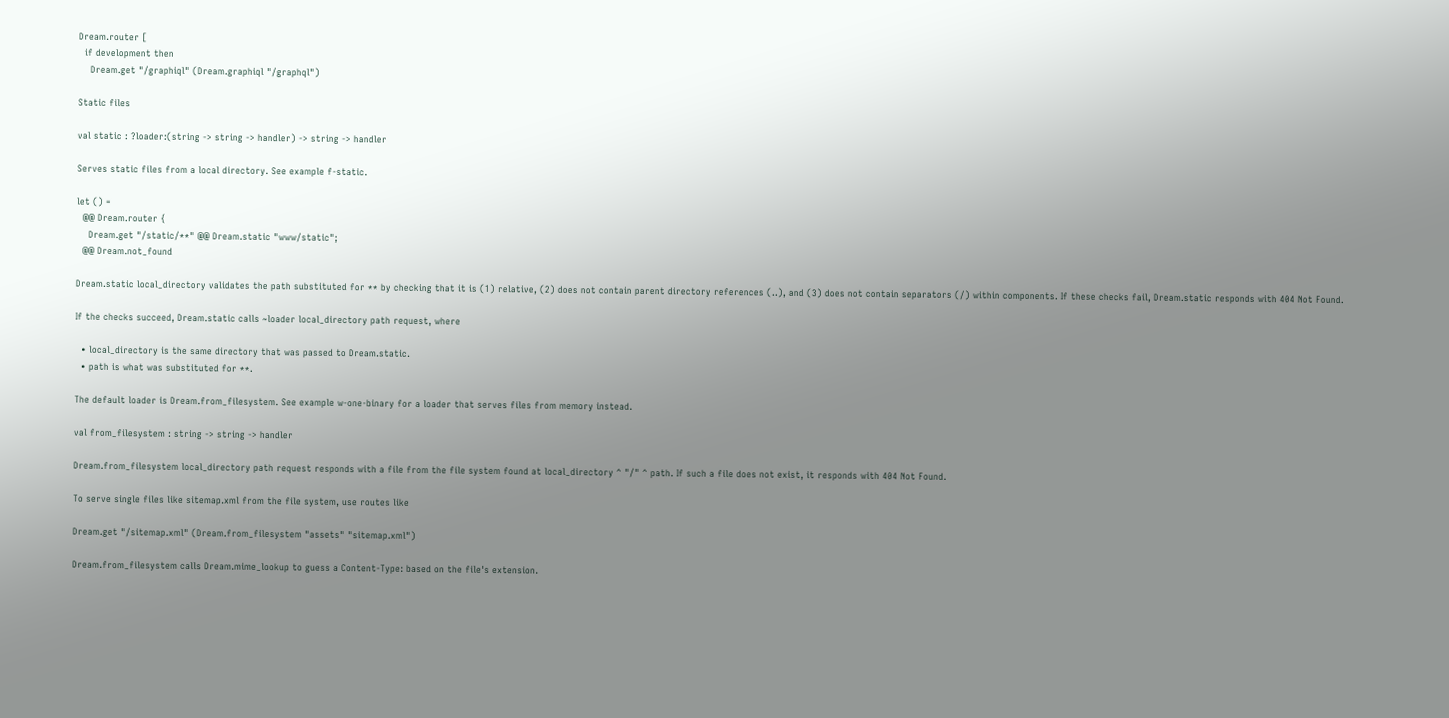Dream.router [
  if development then
    Dream.get "/graphiql" (Dream.graphiql "/graphql")

Static files

val static : ?loader:(string -> string -> handler) -> string -> handler

Serves static files from a local directory. See example f-static.

let () =
  @@ Dream.router {
    Dream.get "/static/**" @@ Dream.static "www/static";
  @@ Dream.not_found

Dream.static local_directory validates the path substituted for ** by checking that it is (1) relative, (2) does not contain parent directory references (..), and (3) does not contain separators (/) within components. If these checks fail, Dream.static responds with 404 Not Found.

If the checks succeed, Dream.static calls ~loader local_directory path request, where

  • local_directory is the same directory that was passed to Dream.static.
  • path is what was substituted for **.

The default loader is Dream.from_filesystem. See example w-one-binary for a loader that serves files from memory instead.

val from_filesystem : string -> string -> handler

Dream.from_filesystem local_directory path request responds with a file from the file system found at local_directory ^ "/" ^ path. If such a file does not exist, it responds with 404 Not Found.

To serve single files like sitemap.xml from the file system, use routes like

Dream.get "/sitemap.xml" (Dream.from_filesystem "assets" "sitemap.xml")

Dream.from_filesystem calls Dream.mime_lookup to guess a Content-Type: based on the file's extension.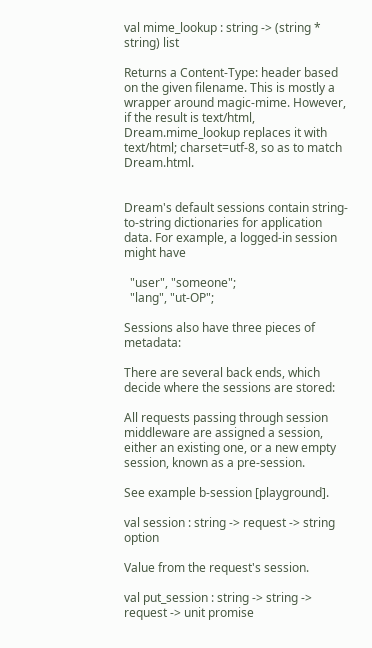val mime_lookup : string -> (string * string) list

Returns a Content-Type: header based on the given filename. This is mostly a wrapper around magic-mime. However, if the result is text/html, Dream.mime_lookup replaces it with text/html; charset=utf-8, so as to match Dream.html.


Dream's default sessions contain string-to-string dictionaries for application data. For example, a logged-in session might have

  "user", "someone";
  "lang", "ut-OP";

Sessions also have three pieces of metadata:

There are several back ends, which decide where the sessions are stored:

All requests passing through session middleware are assigned a session, either an existing one, or a new empty session, known as a pre-session.

See example b-session [playground].

val session : string -> request -> string option

Value from the request's session.

val put_session : string -> string -> request -> unit promise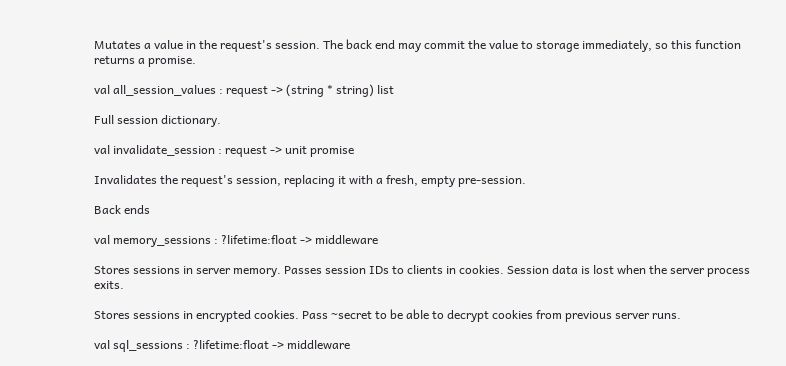Mutates a value in the request's session. The back end may commit the value to storage immediately, so this function returns a promise.

val all_session_values : request -> (string * string) list

Full session dictionary.

val invalidate_session : request -> unit promise

Invalidates the request's session, replacing it with a fresh, empty pre-session.

Back ends

val memory_sessions : ?lifetime:float -> middleware

Stores sessions in server memory. Passes session IDs to clients in cookies. Session data is lost when the server process exits.

Stores sessions in encrypted cookies. Pass ~secret to be able to decrypt cookies from previous server runs.

val sql_sessions : ?lifetime:float -> middleware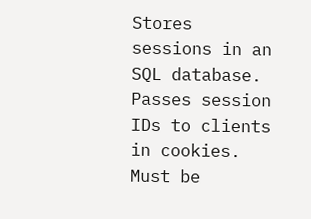Stores sessions in an SQL database. Passes session IDs to clients in cookies. Must be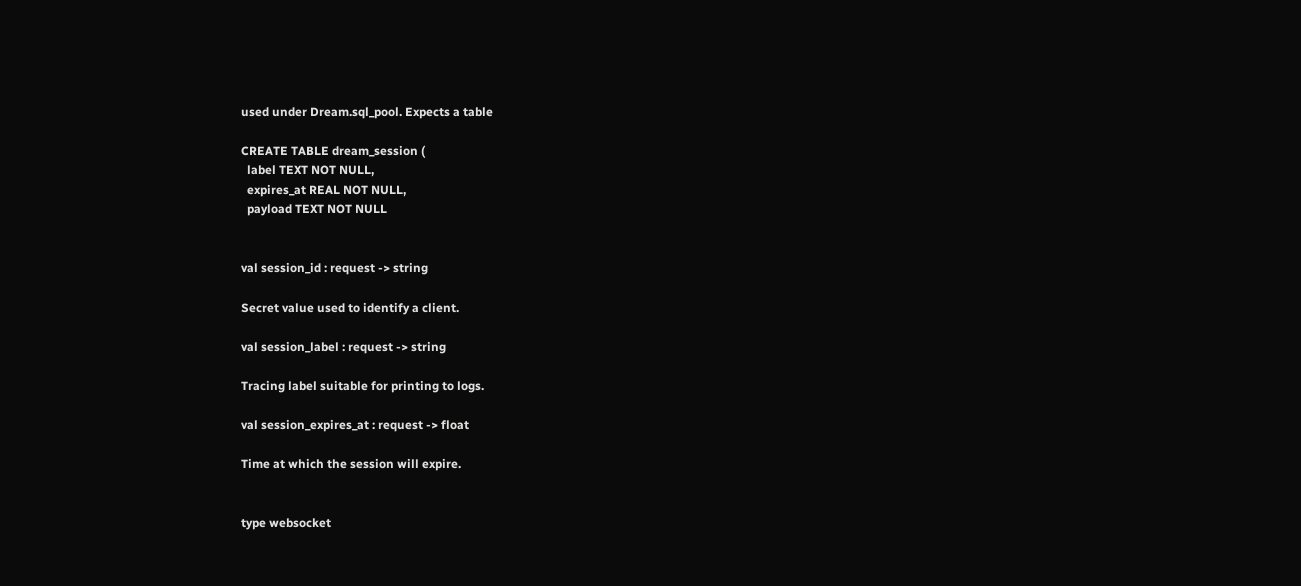used under Dream.sql_pool. Expects a table

CREATE TABLE dream_session (
  label TEXT NOT NULL,
  expires_at REAL NOT NULL,
  payload TEXT NOT NULL


val session_id : request -> string

Secret value used to identify a client.

val session_label : request -> string

Tracing label suitable for printing to logs.

val session_expires_at : request -> float

Time at which the session will expire.


type websocket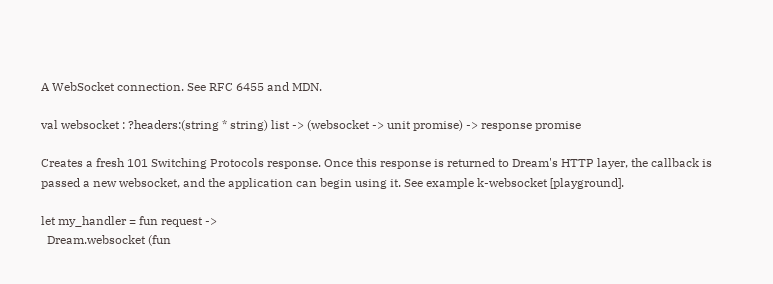A WebSocket connection. See RFC 6455 and MDN.

val websocket : ?headers:(string * string) list -> (websocket -> unit promise) -> response promise

Creates a fresh 101 Switching Protocols response. Once this response is returned to Dream's HTTP layer, the callback is passed a new websocket, and the application can begin using it. See example k-websocket [playground].

let my_handler = fun request ->
  Dream.websocket (fun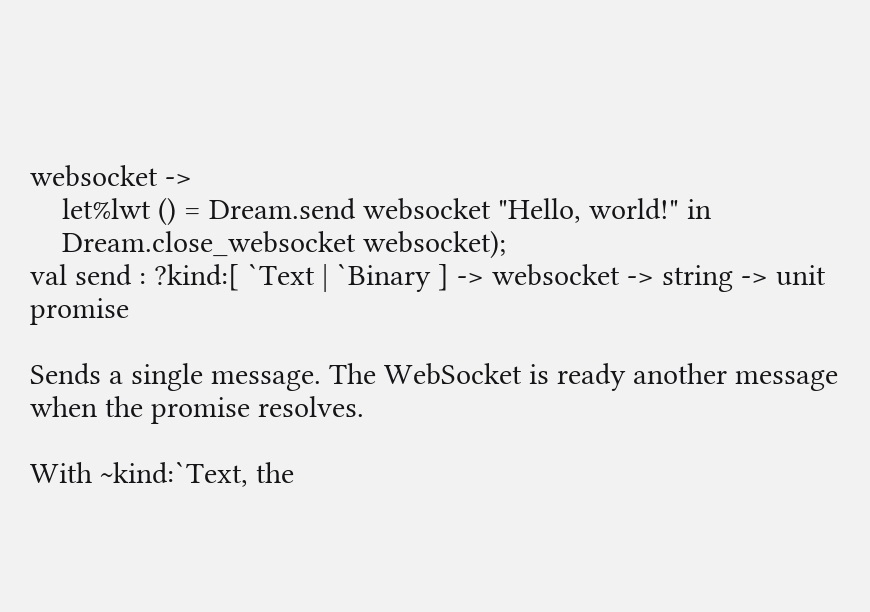websocket ->
    let%lwt () = Dream.send websocket "Hello, world!" in
    Dream.close_websocket websocket);
val send : ?kind:[ `Text | `Binary ] -> websocket -> string -> unit promise

Sends a single message. The WebSocket is ready another message when the promise resolves.

With ~kind:`Text, the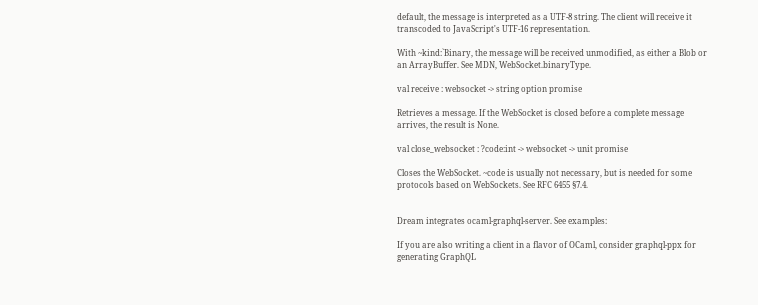default, the message is interpreted as a UTF-8 string. The client will receive it transcoded to JavaScript's UTF-16 representation.

With ~kind:`Binary, the message will be received unmodified, as either a Blob or an ArrayBuffer. See MDN, WebSocket.binaryType.

val receive : websocket -> string option promise

Retrieves a message. If the WebSocket is closed before a complete message arrives, the result is None.

val close_websocket : ?code:int -> websocket -> unit promise

Closes the WebSocket. ~code is usually not necessary, but is needed for some protocols based on WebSockets. See RFC 6455 §7.4.


Dream integrates ocaml-graphql-server. See examples:

If you are also writing a client in a flavor of OCaml, consider graphql-ppx for generating GraphQL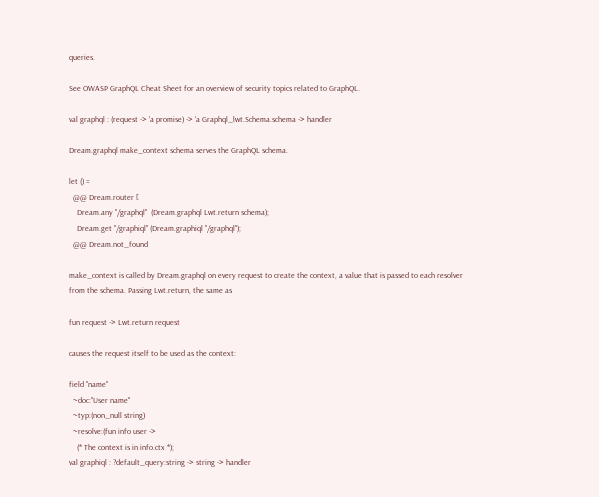queries.

See OWASP GraphQL Cheat Sheet for an overview of security topics related to GraphQL.

val graphql : (request -> 'a promise) -> 'a Graphql_lwt.Schema.schema -> handler

Dream.graphql make_context schema serves the GraphQL schema.

let () =
  @@ Dream.router [
    Dream.any "/graphql"  (Dream.graphql Lwt.return schema);
    Dream.get "/graphiql" (Dream.graphiql "/graphql");
  @@ Dream.not_found

make_context is called by Dream.graphql on every request to create the context, a value that is passed to each resolver from the schema. Passing Lwt.return, the same as

fun request -> Lwt.return request

causes the request itself to be used as the context:

field "name"
  ~doc:"User name"
  ~typ:(non_null string)
  ~resolve:(fun info user ->
    (* The context is in info.ctx *);
val graphiql : ?default_query:string -> string -> handler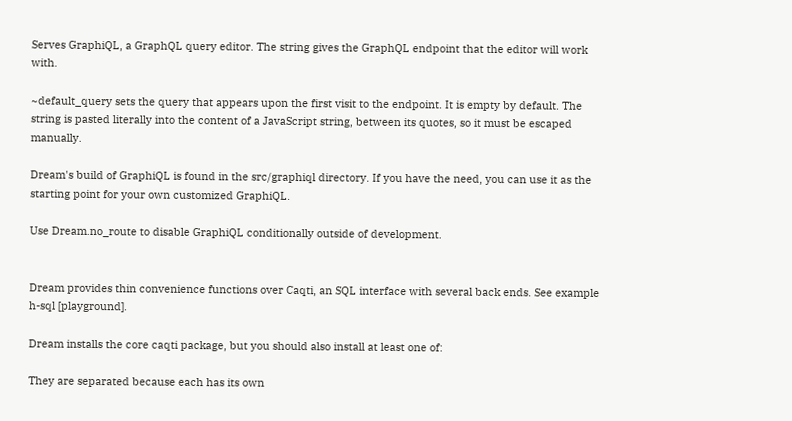Serves GraphiQL, a GraphQL query editor. The string gives the GraphQL endpoint that the editor will work with.

~default_query sets the query that appears upon the first visit to the endpoint. It is empty by default. The string is pasted literally into the content of a JavaScript string, between its quotes, so it must be escaped manually.

Dream's build of GraphiQL is found in the src/graphiql directory. If you have the need, you can use it as the starting point for your own customized GraphiQL.

Use Dream.no_route to disable GraphiQL conditionally outside of development.


Dream provides thin convenience functions over Caqti, an SQL interface with several back ends. See example h-sql [playground].

Dream installs the core caqti package, but you should also install at least one of:

They are separated because each has its own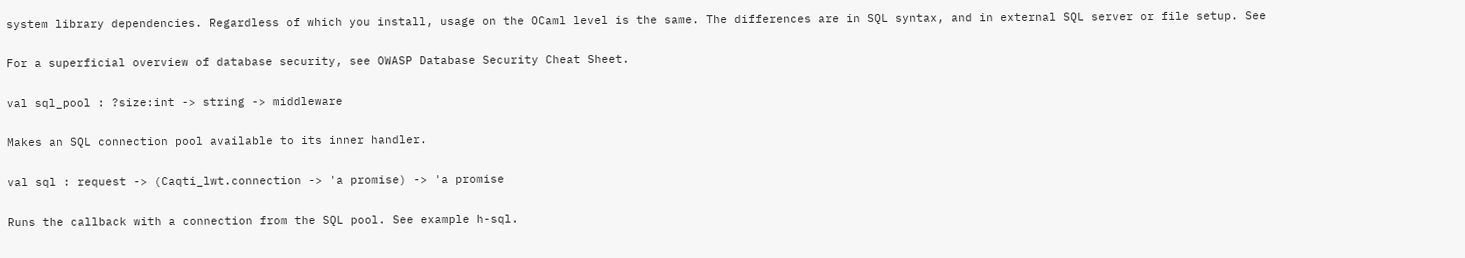system library dependencies. Regardless of which you install, usage on the OCaml level is the same. The differences are in SQL syntax, and in external SQL server or file setup. See

For a superficial overview of database security, see OWASP Database Security Cheat Sheet.

val sql_pool : ?size:int -> string -> middleware

Makes an SQL connection pool available to its inner handler.

val sql : request -> (Caqti_lwt.connection -> 'a promise) -> 'a promise

Runs the callback with a connection from the SQL pool. See example h-sql.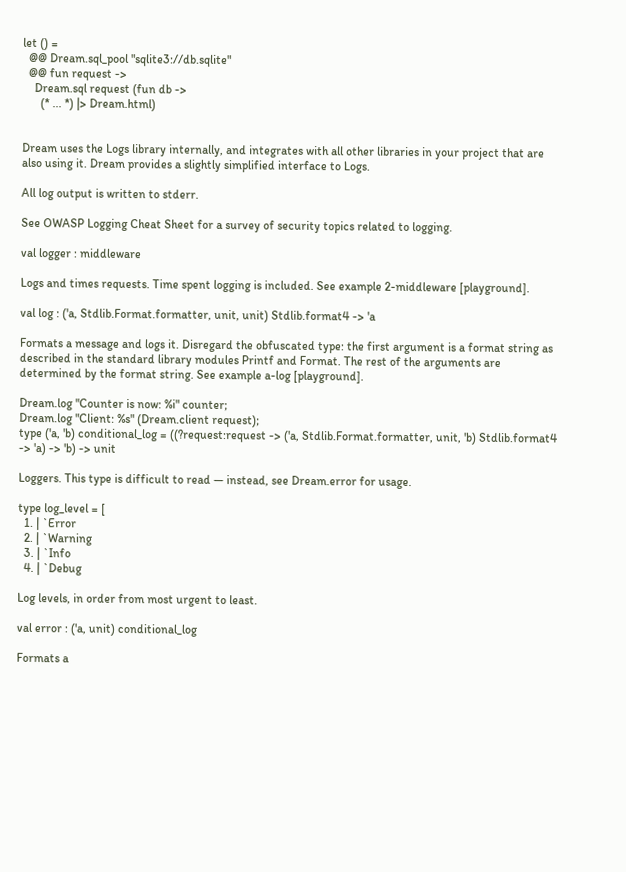let () =
  @@ Dream.sql_pool "sqlite3://db.sqlite"
  @@ fun request ->
    Dream.sql request (fun db ->
      (* ... *) |> Dream.html)


Dream uses the Logs library internally, and integrates with all other libraries in your project that are also using it. Dream provides a slightly simplified interface to Logs.

All log output is written to stderr.

See OWASP Logging Cheat Sheet for a survey of security topics related to logging.

val logger : middleware

Logs and times requests. Time spent logging is included. See example 2-middleware [playground].

val log : ('a, Stdlib.Format.formatter, unit, unit) Stdlib.format4 -> 'a

Formats a message and logs it. Disregard the obfuscated type: the first argument is a format string as described in the standard library modules Printf and Format. The rest of the arguments are determined by the format string. See example a-log [playground].

Dream.log "Counter is now: %i" counter;
Dream.log "Client: %s" (Dream.client request);
type ('a, 'b) conditional_log = ((?request:request -> ('a, Stdlib.Format.formatter, unit, 'b) Stdlib.format4 -> 'a) -> 'b) -> unit

Loggers. This type is difficult to read — instead, see Dream.error for usage.

type log_level = [
  1. | `Error
  2. | `Warning
  3. | `Info
  4. | `Debug

Log levels, in order from most urgent to least.

val error : ('a, unit) conditional_log

Formats a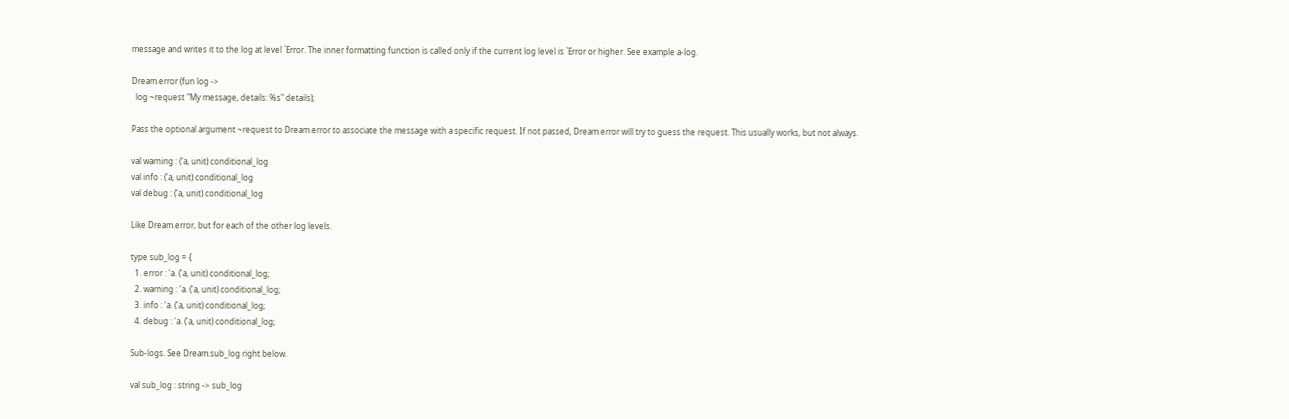message and writes it to the log at level `Error. The inner formatting function is called only if the current log level is `Error or higher. See example a-log.

Dream.error (fun log ->
  log ~request "My message, details: %s" details);

Pass the optional argument ~request to Dream.error to associate the message with a specific request. If not passed, Dream.error will try to guess the request. This usually works, but not always.

val warning : ('a, unit) conditional_log
val info : ('a, unit) conditional_log
val debug : ('a, unit) conditional_log

Like Dream.error, but for each of the other log levels.

type sub_log = {
  1. error : 'a. ('a, unit) conditional_log;
  2. warning : 'a. ('a, unit) conditional_log;
  3. info : 'a. ('a, unit) conditional_log;
  4. debug : 'a. ('a, unit) conditional_log;

Sub-logs. See Dream.sub_log right below.

val sub_log : string -> sub_log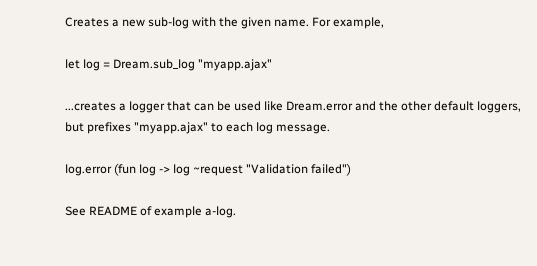Creates a new sub-log with the given name. For example,

let log = Dream.sub_log "myapp.ajax"

...creates a logger that can be used like Dream.error and the other default loggers, but prefixes "myapp.ajax" to each log message.

log.error (fun log -> log ~request "Validation failed")

See README of example a-log.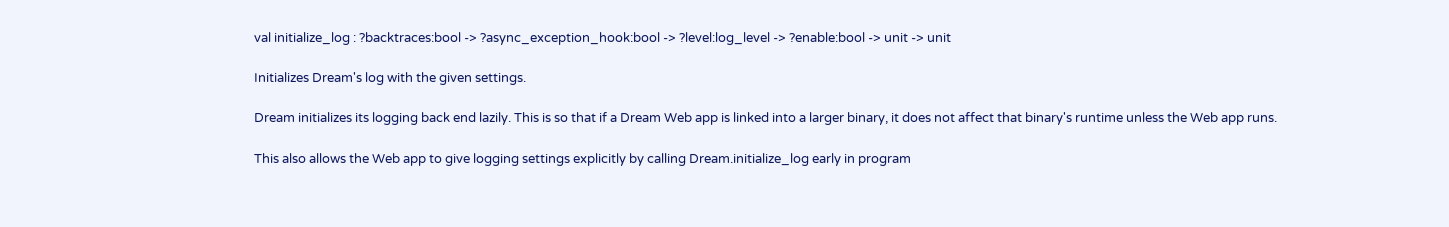val initialize_log : ?backtraces:bool -> ?async_exception_hook:bool -> ?level:log_level -> ?enable:bool -> unit -> unit

Initializes Dream's log with the given settings.

Dream initializes its logging back end lazily. This is so that if a Dream Web app is linked into a larger binary, it does not affect that binary's runtime unless the Web app runs.

This also allows the Web app to give logging settings explicitly by calling Dream.initialize_log early in program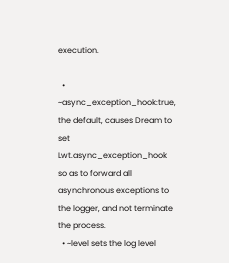execution.

  • ~async_exception_hook:true, the default, causes Dream to set Lwt.async_exception_hook so as to forward all asynchronous exceptions to the logger, and not terminate the process.
  • ~level sets the log level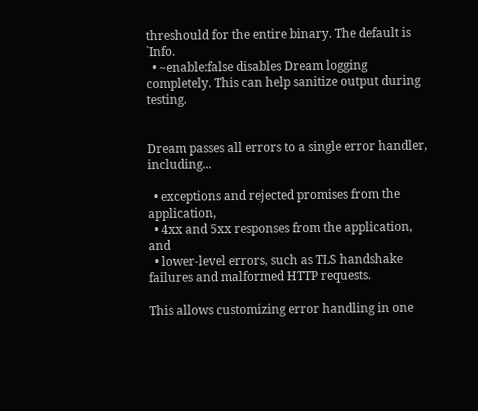threshould for the entire binary. The default is `Info.
  • ~enable:false disables Dream logging completely. This can help sanitize output during testing.


Dream passes all errors to a single error handler, including...

  • exceptions and rejected promises from the application,
  • 4xx and 5xx responses from the application, and
  • lower-level errors, such as TLS handshake failures and malformed HTTP requests.

This allows customizing error handling in one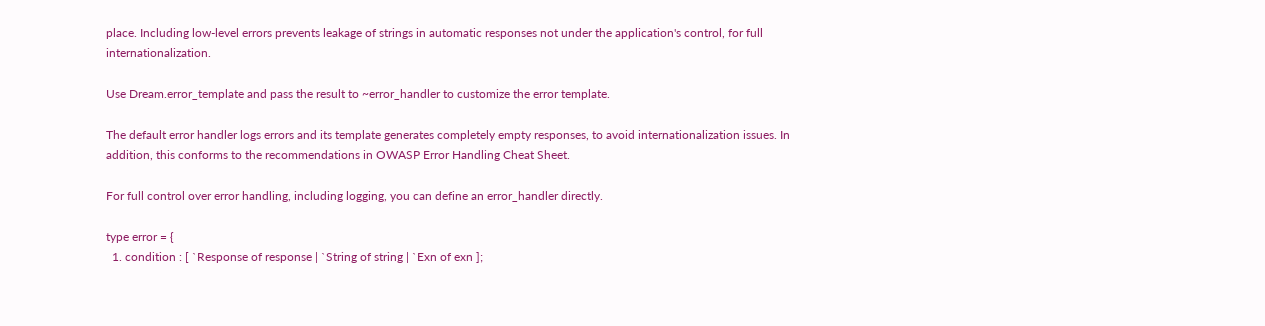place. Including low-level errors prevents leakage of strings in automatic responses not under the application's control, for full internationalization.

Use Dream.error_template and pass the result to ~error_handler to customize the error template.

The default error handler logs errors and its template generates completely empty responses, to avoid internationalization issues. In addition, this conforms to the recommendations in OWASP Error Handling Cheat Sheet.

For full control over error handling, including logging, you can define an error_handler directly.

type error = {
  1. condition : [ `Response of response | `String of string | `Exn of exn ];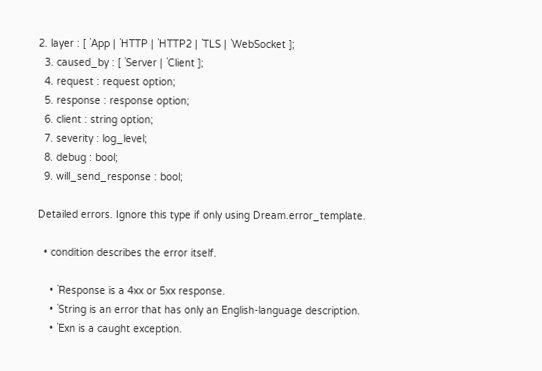2. layer : [ `App | `HTTP | `HTTP2 | `TLS | `WebSocket ];
  3. caused_by : [ `Server | `Client ];
  4. request : request option;
  5. response : response option;
  6. client : string option;
  7. severity : log_level;
  8. debug : bool;
  9. will_send_response : bool;

Detailed errors. Ignore this type if only using Dream.error_template.

  • condition describes the error itself.

    • `Response is a 4xx or 5xx response.
    • `String is an error that has only an English-language description.
    • `Exn is a caught exception.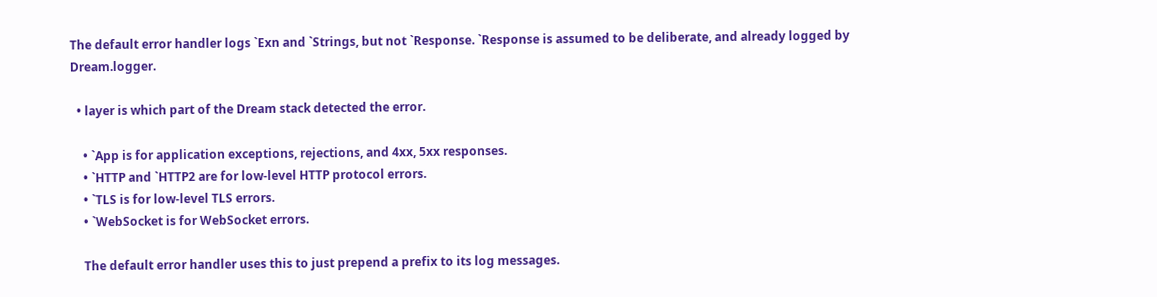The default error handler logs `Exn and `Strings, but not `Response. `Response is assumed to be deliberate, and already logged by Dream.logger.

  • layer is which part of the Dream stack detected the error.

    • `App is for application exceptions, rejections, and 4xx, 5xx responses.
    • `HTTP and `HTTP2 are for low-level HTTP protocol errors.
    • `TLS is for low-level TLS errors.
    • `WebSocket is for WebSocket errors.

    The default error handler uses this to just prepend a prefix to its log messages.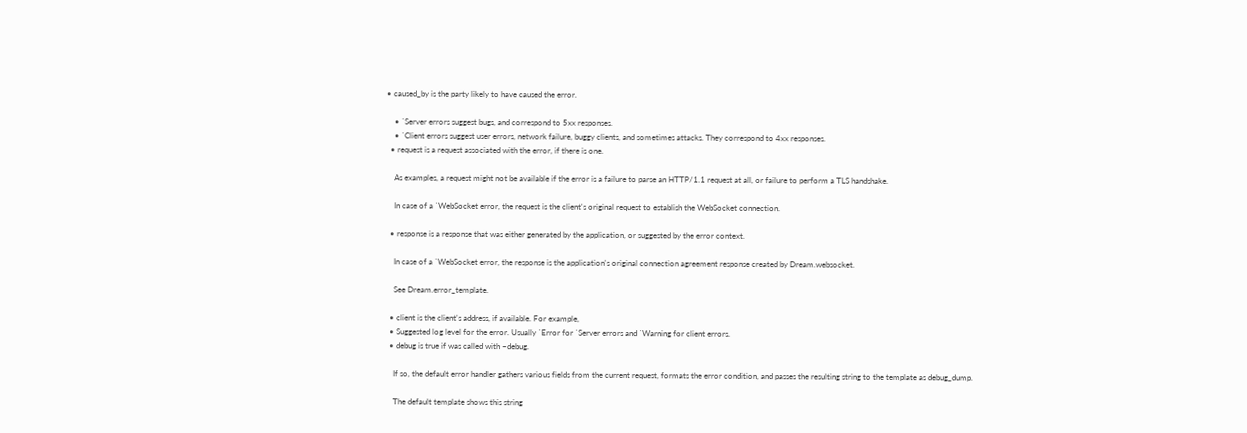• caused_by is the party likely to have caused the error.

    • `Server errors suggest bugs, and correspond to 5xx responses.
    • `Client errors suggest user errors, network failure, buggy clients, and sometimes attacks. They correspond to 4xx responses.
  • request is a request associated with the error, if there is one.

    As examples, a request might not be available if the error is a failure to parse an HTTP/1.1 request at all, or failure to perform a TLS handshake.

    In case of a `WebSocket error, the request is the client's original request to establish the WebSocket connection.

  • response is a response that was either generated by the application, or suggested by the error context.

    In case of a `WebSocket error, the response is the application's original connection agreement response created by Dream.websocket.

    See Dream.error_template.

  • client is the client's address, if available. For example,
  • Suggested log level for the error. Usually `Error for `Server errors and `Warning for client errors.
  • debug is true if was called with ~debug.

    If so, the default error handler gathers various fields from the current request, formats the error condition, and passes the resulting string to the template as debug_dump.

    The default template shows this string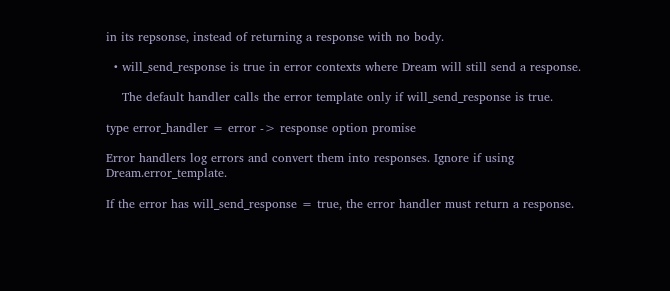in its repsonse, instead of returning a response with no body.

  • will_send_response is true in error contexts where Dream will still send a response.

    The default handler calls the error template only if will_send_response is true.

type error_handler = error -> response option promise

Error handlers log errors and convert them into responses. Ignore if using Dream.error_template.

If the error has will_send_response = true, the error handler must return a response.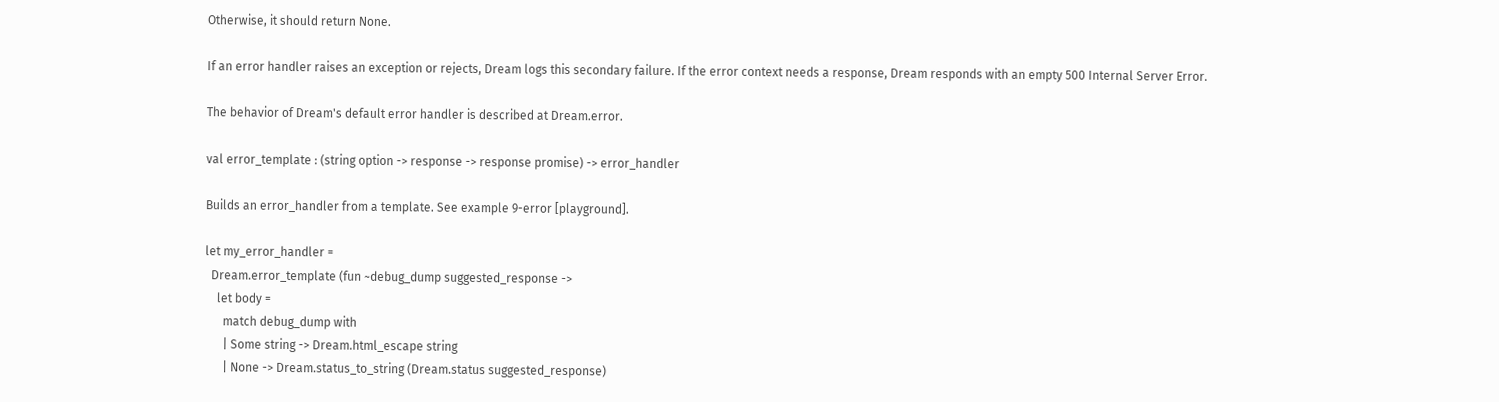Otherwise, it should return None.

If an error handler raises an exception or rejects, Dream logs this secondary failure. If the error context needs a response, Dream responds with an empty 500 Internal Server Error.

The behavior of Dream's default error handler is described at Dream.error.

val error_template : (string option -> response -> response promise) -> error_handler

Builds an error_handler from a template. See example 9-error [playground].

let my_error_handler =
  Dream.error_template (fun ~debug_dump suggested_response ->
    let body =
      match debug_dump with
      | Some string -> Dream.html_escape string
      | None -> Dream.status_to_string (Dream.status suggested_response)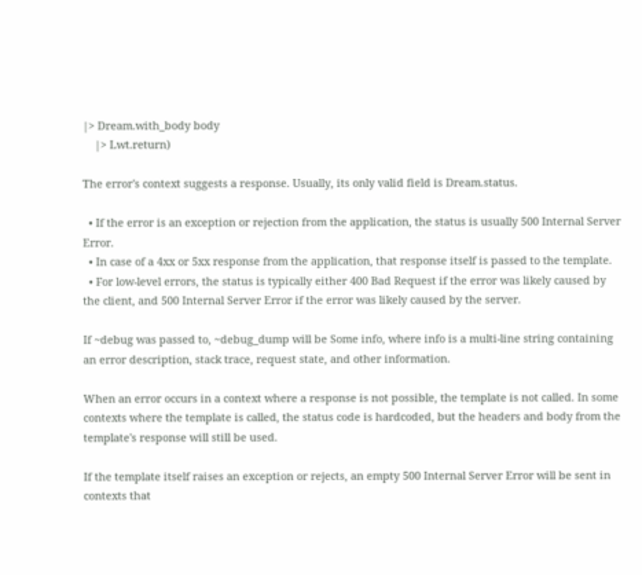|> Dream.with_body body
    |> Lwt.return)

The error's context suggests a response. Usually, its only valid field is Dream.status.

  • If the error is an exception or rejection from the application, the status is usually 500 Internal Server Error.
  • In case of a 4xx or 5xx response from the application, that response itself is passed to the template.
  • For low-level errors, the status is typically either 400 Bad Request if the error was likely caused by the client, and 500 Internal Server Error if the error was likely caused by the server.

If ~debug was passed to, ~debug_dump will be Some info, where info is a multi-line string containing an error description, stack trace, request state, and other information.

When an error occurs in a context where a response is not possible, the template is not called. In some contexts where the template is called, the status code is hardcoded, but the headers and body from the template's response will still be used.

If the template itself raises an exception or rejects, an empty 500 Internal Server Error will be sent in contexts that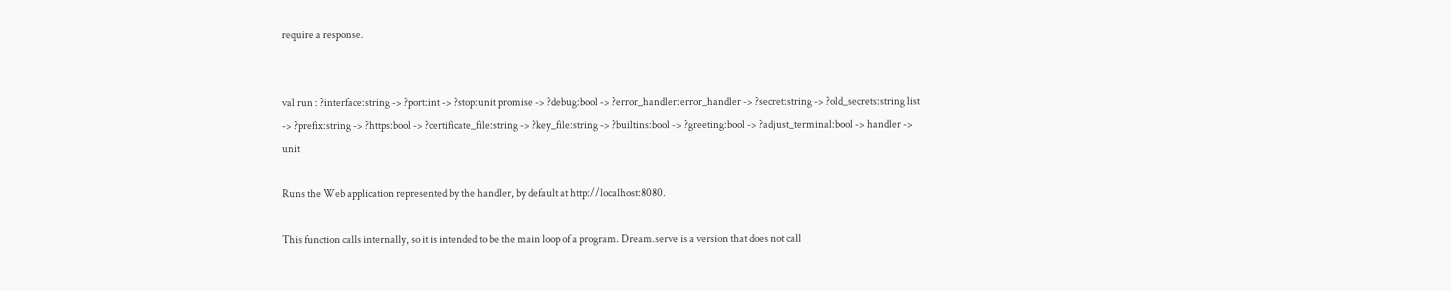require a response.


val run : ?interface:string -> ?port:int -> ?stop:unit promise -> ?debug:bool -> ?error_handler:error_handler -> ?secret:string -> ?old_secrets:string list -> ?prefix:string -> ?https:bool -> ?certificate_file:string -> ?key_file:string -> ?builtins:bool -> ?greeting:bool -> ?adjust_terminal:bool -> handler -> unit

Runs the Web application represented by the handler, by default at http://localhost:8080.

This function calls internally, so it is intended to be the main loop of a program. Dream.serve is a version that does not call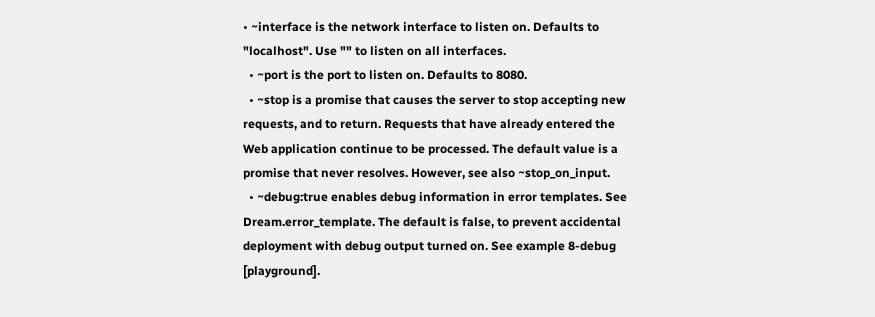• ~interface is the network interface to listen on. Defaults to "localhost". Use "" to listen on all interfaces.
  • ~port is the port to listen on. Defaults to 8080.
  • ~stop is a promise that causes the server to stop accepting new requests, and to return. Requests that have already entered the Web application continue to be processed. The default value is a promise that never resolves. However, see also ~stop_on_input.
  • ~debug:true enables debug information in error templates. See Dream.error_template. The default is false, to prevent accidental deployment with debug output turned on. See example 8-debug [playground].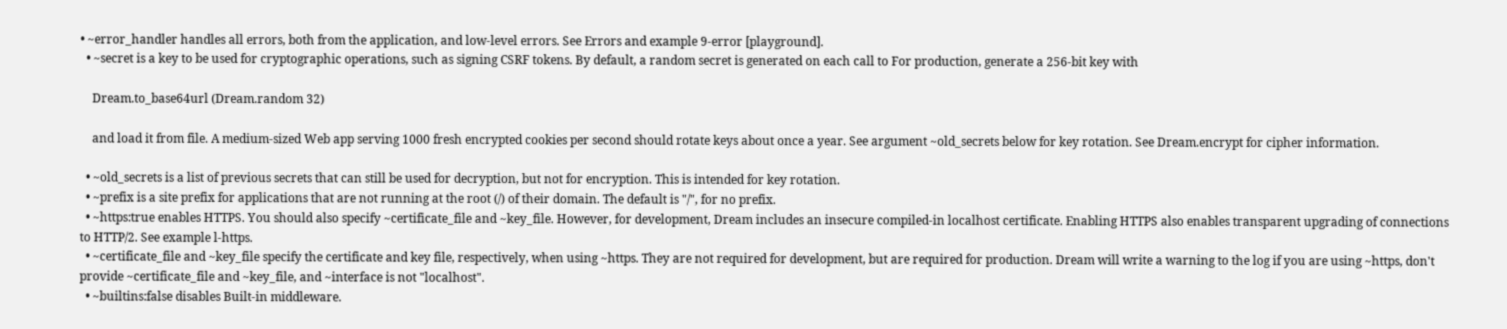• ~error_handler handles all errors, both from the application, and low-level errors. See Errors and example 9-error [playground].
  • ~secret is a key to be used for cryptographic operations, such as signing CSRF tokens. By default, a random secret is generated on each call to For production, generate a 256-bit key with

    Dream.to_base64url (Dream.random 32)

    and load it from file. A medium-sized Web app serving 1000 fresh encrypted cookies per second should rotate keys about once a year. See argument ~old_secrets below for key rotation. See Dream.encrypt for cipher information.

  • ~old_secrets is a list of previous secrets that can still be used for decryption, but not for encryption. This is intended for key rotation.
  • ~prefix is a site prefix for applications that are not running at the root (/) of their domain. The default is "/", for no prefix.
  • ~https:true enables HTTPS. You should also specify ~certificate_file and ~key_file. However, for development, Dream includes an insecure compiled-in localhost certificate. Enabling HTTPS also enables transparent upgrading of connections to HTTP/2. See example l-https.
  • ~certificate_file and ~key_file specify the certificate and key file, respectively, when using ~https. They are not required for development, but are required for production. Dream will write a warning to the log if you are using ~https, don't provide ~certificate_file and ~key_file, and ~interface is not "localhost".
  • ~builtins:false disables Built-in middleware.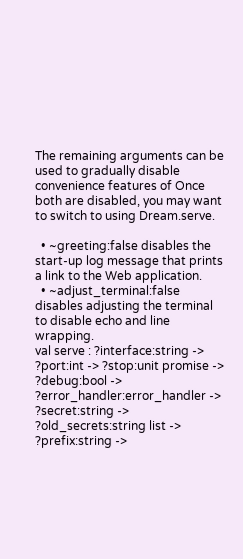The remaining arguments can be used to gradually disable convenience features of Once both are disabled, you may want to switch to using Dream.serve.

  • ~greeting:false disables the start-up log message that prints a link to the Web application.
  • ~adjust_terminal:false disables adjusting the terminal to disable echo and line wrapping.
val serve : ?interface:string -> ?port:int -> ?stop:unit promise -> ?debug:bool -> ?error_handler:error_handler -> ?secret:string -> ?old_secrets:string list -> ?prefix:string ->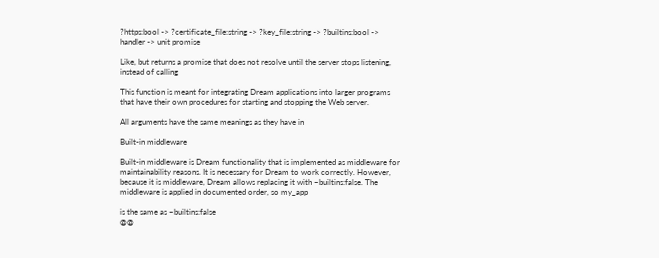?https:bool -> ?certificate_file:string -> ?key_file:string -> ?builtins:bool -> handler -> unit promise

Like, but returns a promise that does not resolve until the server stops listening, instead of calling

This function is meant for integrating Dream applications into larger programs that have their own procedures for starting and stopping the Web server.

All arguments have the same meanings as they have in

Built-in middleware

Built-in middleware is Dream functionality that is implemented as middleware for maintainability reasons. It is necessary for Dream to work correctly. However, because it is middleware, Dream allows replacing it with ~builtins:false. The middleware is applied in documented order, so my_app

is the same as ~builtins:false
@@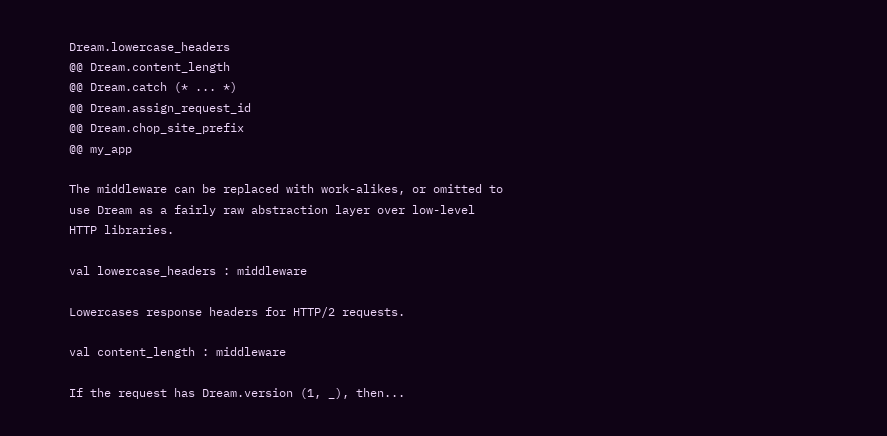Dream.lowercase_headers
@@ Dream.content_length
@@ Dream.catch (* ... *)
@@ Dream.assign_request_id
@@ Dream.chop_site_prefix
@@ my_app

The middleware can be replaced with work-alikes, or omitted to use Dream as a fairly raw abstraction layer over low-level HTTP libraries.

val lowercase_headers : middleware

Lowercases response headers for HTTP/2 requests.

val content_length : middleware

If the request has Dream.version (1, _), then...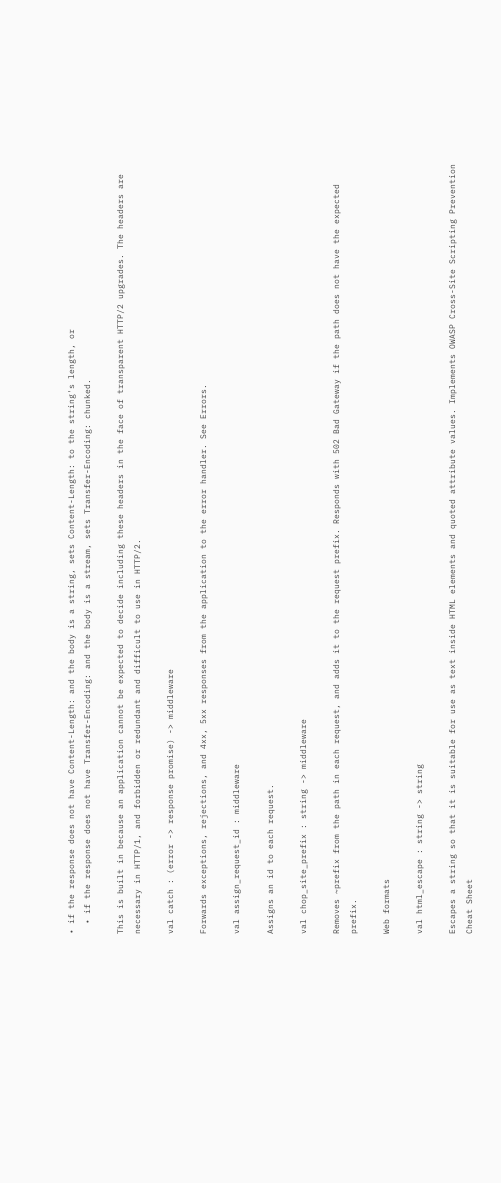• if the response does not have Content-Length: and the body is a string, sets Content-Length: to the string's length, or
  • if the response does not have Transfer-Encoding: and the body is a stream, sets Transfer-Encoding: chunked.

This is built in because an application cannot be expected to decide including these headers in the face of transparent HTTP/2 upgrades. The headers are necessary in HTTP/1, and forbidden or redundant and difficult to use in HTTP/2.

val catch : (error -> response promise) -> middleware

Forwards exceptions, rejections, and 4xx, 5xx responses from the application to the error handler. See Errors.

val assign_request_id : middleware

Assigns an id to each request.

val chop_site_prefix : string -> middleware

Removes ~prefix from the path in each request, and adds it to the request prefix. Responds with 502 Bad Gateway if the path does not have the expected prefix.

Web formats

val html_escape : string -> string

Escapes a string so that it is suitable for use as text inside HTML elements and quoted attribute values. Implements OWASP Cross-Site Scripting Prevention Cheat Sheet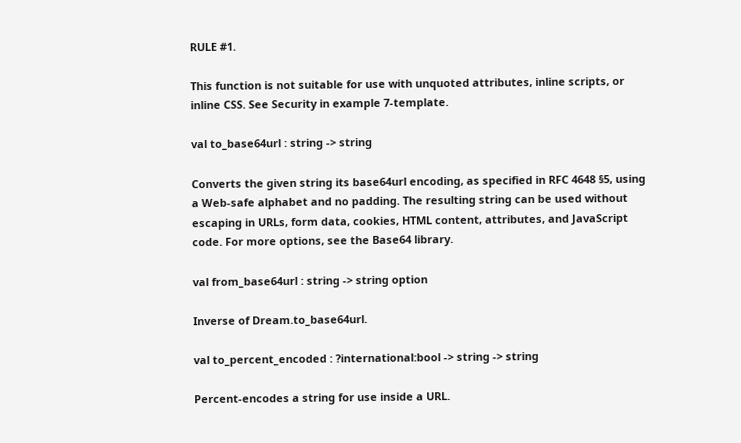RULE #1.

This function is not suitable for use with unquoted attributes, inline scripts, or inline CSS. See Security in example 7-template.

val to_base64url : string -> string

Converts the given string its base64url encoding, as specified in RFC 4648 §5, using a Web-safe alphabet and no padding. The resulting string can be used without escaping in URLs, form data, cookies, HTML content, attributes, and JavaScript code. For more options, see the Base64 library.

val from_base64url : string -> string option

Inverse of Dream.to_base64url.

val to_percent_encoded : ?international:bool -> string -> string

Percent-encodes a string for use inside a URL.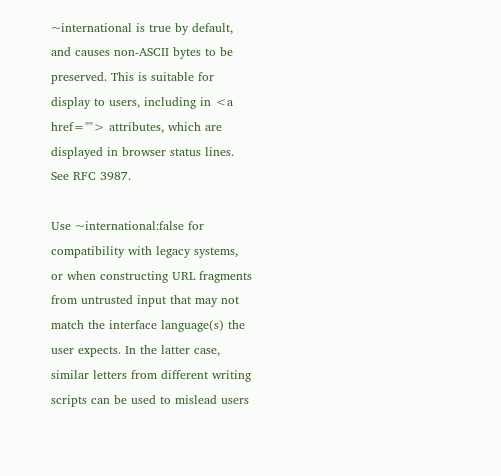~international is true by default, and causes non-ASCII bytes to be preserved. This is suitable for display to users, including in <a href=""> attributes, which are displayed in browser status lines. See RFC 3987.

Use ~international:false for compatibility with legacy systems, or when constructing URL fragments from untrusted input that may not match the interface language(s) the user expects. In the latter case, similar letters from different writing scripts can be used to mislead users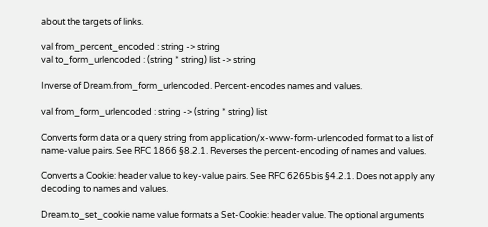about the targets of links.

val from_percent_encoded : string -> string
val to_form_urlencoded : (string * string) list -> string

Inverse of Dream.from_form_urlencoded. Percent-encodes names and values.

val from_form_urlencoded : string -> (string * string) list

Converts form data or a query string from application/x-www-form-urlencoded format to a list of name-value pairs. See RFC 1866 §8.2.1. Reverses the percent-encoding of names and values.

Converts a Cookie: header value to key-value pairs. See RFC 6265bis §4.2.1. Does not apply any decoding to names and values.

Dream.to_set_cookie name value formats a Set-Cookie: header value. The optional arguments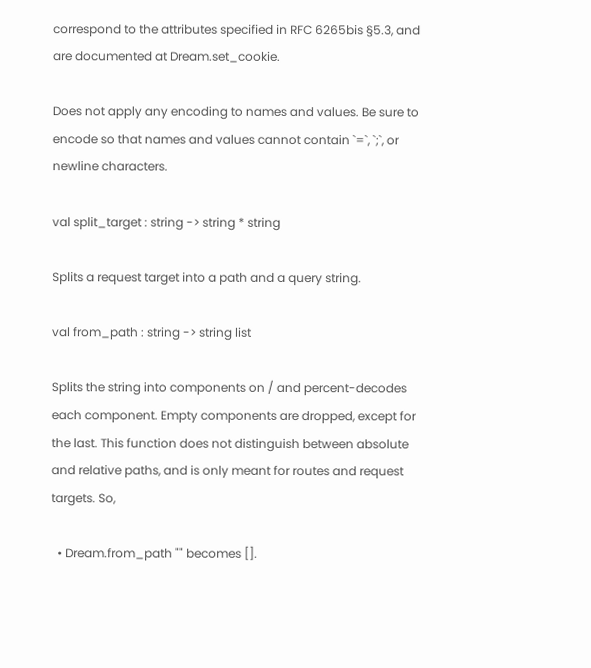correspond to the attributes specified in RFC 6265bis §5.3, and are documented at Dream.set_cookie.

Does not apply any encoding to names and values. Be sure to encode so that names and values cannot contain `=`, `;`, or newline characters.

val split_target : string -> string * string

Splits a request target into a path and a query string.

val from_path : string -> string list

Splits the string into components on / and percent-decodes each component. Empty components are dropped, except for the last. This function does not distinguish between absolute and relative paths, and is only meant for routes and request targets. So,

  • Dream.from_path "" becomes [].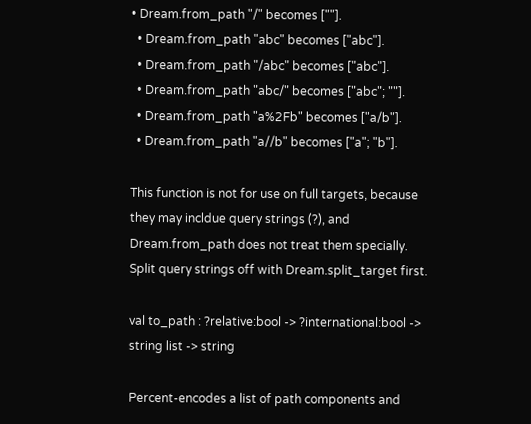• Dream.from_path "/" becomes [""].
  • Dream.from_path "abc" becomes ["abc"].
  • Dream.from_path "/abc" becomes ["abc"].
  • Dream.from_path "abc/" becomes ["abc"; ""].
  • Dream.from_path "a%2Fb" becomes ["a/b"].
  • Dream.from_path "a//b" becomes ["a"; "b"].

This function is not for use on full targets, because they may incldue query strings (?), and Dream.from_path does not treat them specially. Split query strings off with Dream.split_target first.

val to_path : ?relative:bool -> ?international:bool -> string list -> string

Percent-encodes a list of path components and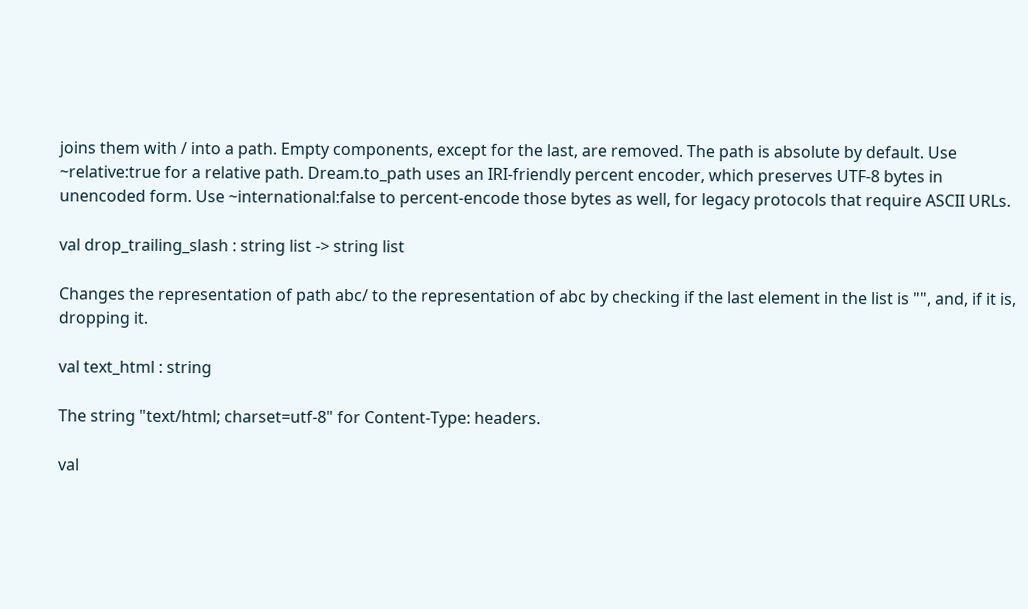joins them with / into a path. Empty components, except for the last, are removed. The path is absolute by default. Use ~relative:true for a relative path. Dream.to_path uses an IRI-friendly percent encoder, which preserves UTF-8 bytes in unencoded form. Use ~international:false to percent-encode those bytes as well, for legacy protocols that require ASCII URLs.

val drop_trailing_slash : string list -> string list

Changes the representation of path abc/ to the representation of abc by checking if the last element in the list is "", and, if it is, dropping it.

val text_html : string

The string "text/html; charset=utf-8" for Content-Type: headers.

val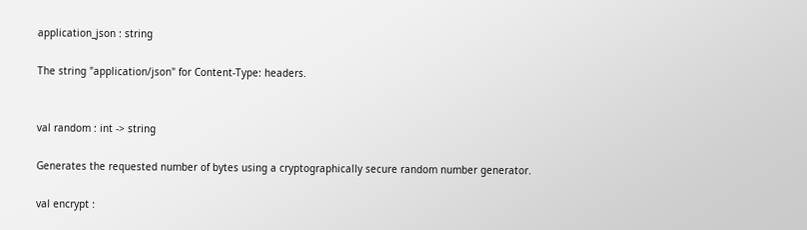application_json : string

The string "application/json" for Content-Type: headers.


val random : int -> string

Generates the requested number of bytes using a cryptographically secure random number generator.

val encrypt :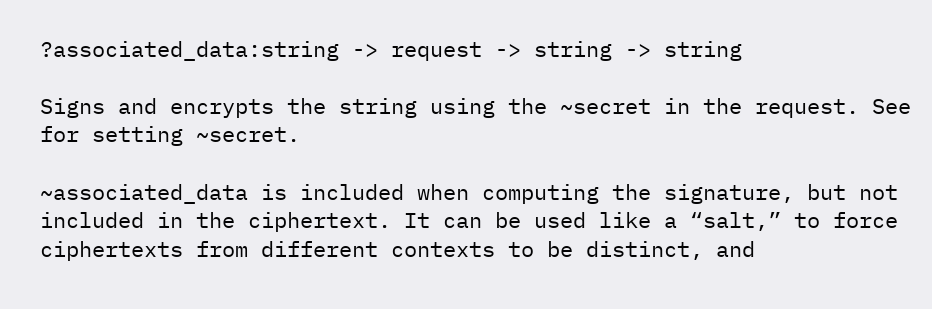?associated_data:string -> request -> string -> string

Signs and encrypts the string using the ~secret in the request. See for setting ~secret.

~associated_data is included when computing the signature, but not included in the ciphertext. It can be used like a “salt,” to force ciphertexts from different contexts to be distinct, and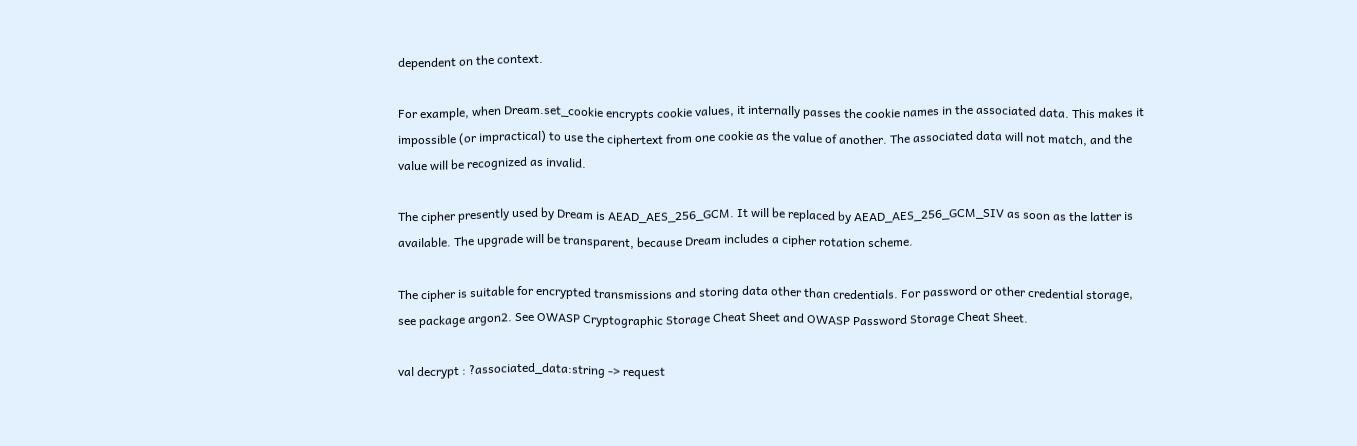dependent on the context.

For example, when Dream.set_cookie encrypts cookie values, it internally passes the cookie names in the associated data. This makes it impossible (or impractical) to use the ciphertext from one cookie as the value of another. The associated data will not match, and the value will be recognized as invalid.

The cipher presently used by Dream is AEAD_AES_256_GCM. It will be replaced by AEAD_AES_256_GCM_SIV as soon as the latter is available. The upgrade will be transparent, because Dream includes a cipher rotation scheme.

The cipher is suitable for encrypted transmissions and storing data other than credentials. For password or other credential storage, see package argon2. See OWASP Cryptographic Storage Cheat Sheet and OWASP Password Storage Cheat Sheet.

val decrypt : ?associated_data:string -> request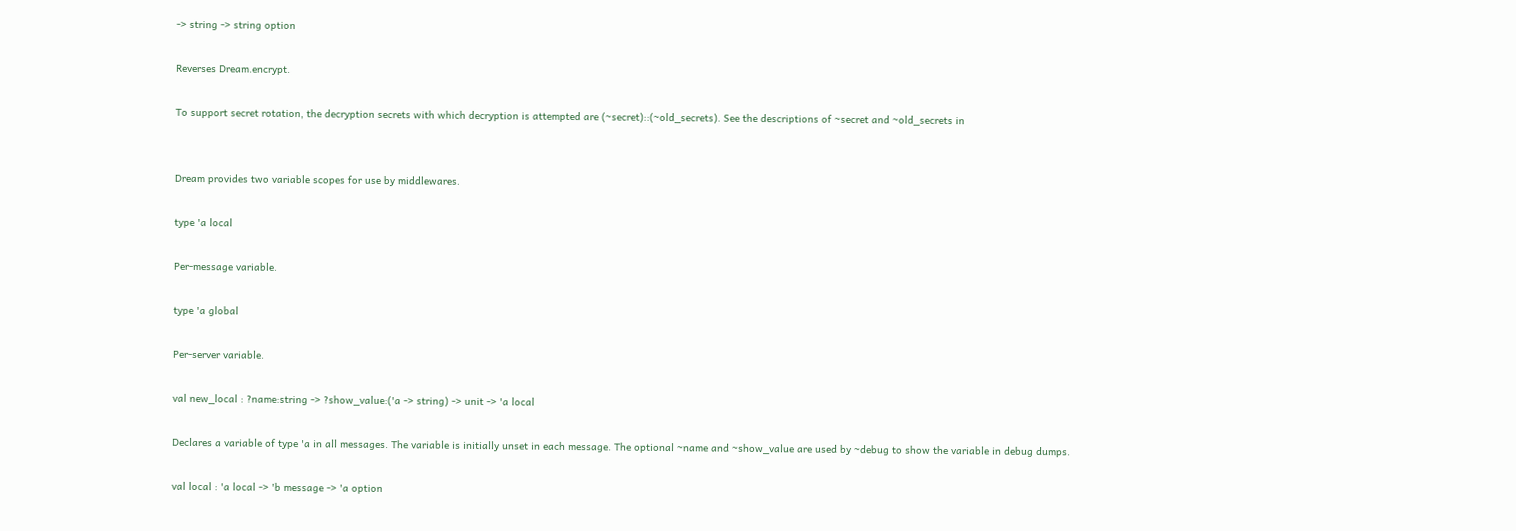-> string -> string option

Reverses Dream.encrypt.

To support secret rotation, the decryption secrets with which decryption is attempted are (~secret)::(~old_secrets). See the descriptions of ~secret and ~old_secrets in


Dream provides two variable scopes for use by middlewares.

type 'a local

Per-message variable.

type 'a global

Per-server variable.

val new_local : ?name:string -> ?show_value:('a -> string) -> unit -> 'a local

Declares a variable of type 'a in all messages. The variable is initially unset in each message. The optional ~name and ~show_value are used by ~debug to show the variable in debug dumps.

val local : 'a local -> 'b message -> 'a option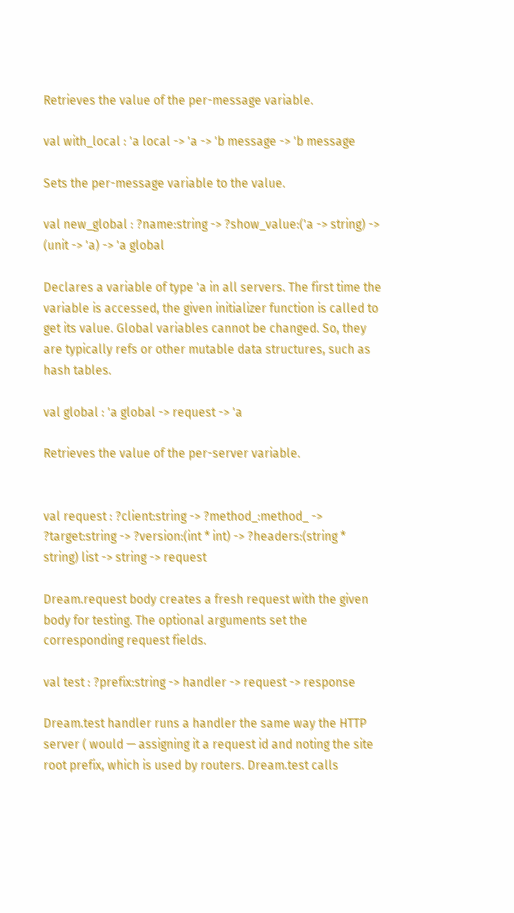Retrieves the value of the per-message variable.

val with_local : 'a local -> 'a -> 'b message -> 'b message

Sets the per-message variable to the value.

val new_global : ?name:string -> ?show_value:('a -> string) -> (unit -> 'a) -> 'a global

Declares a variable of type 'a in all servers. The first time the variable is accessed, the given initializer function is called to get its value. Global variables cannot be changed. So, they are typically refs or other mutable data structures, such as hash tables.

val global : 'a global -> request -> 'a

Retrieves the value of the per-server variable.


val request : ?client:string -> ?method_:method_ -> ?target:string -> ?version:(int * int) -> ?headers:(string * string) list -> string -> request

Dream.request body creates a fresh request with the given body for testing. The optional arguments set the corresponding request fields.

val test : ?prefix:string -> handler -> request -> response

Dream.test handler runs a handler the same way the HTTP server ( would — assigning it a request id and noting the site root prefix, which is used by routers. Dream.test calls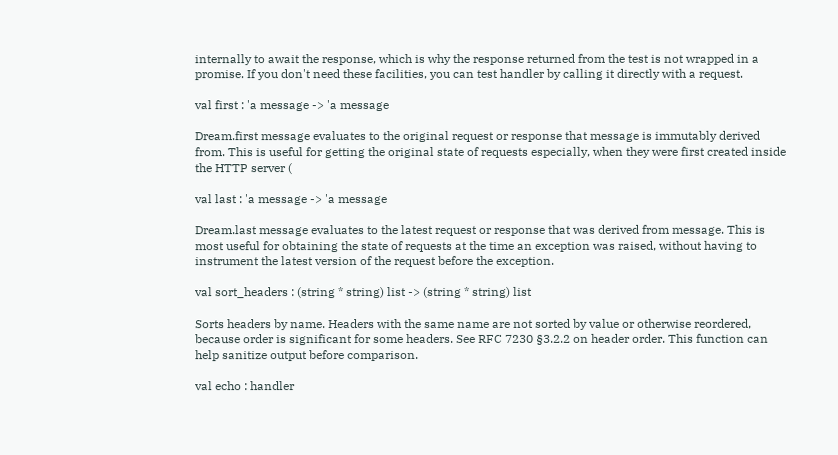internally to await the response, which is why the response returned from the test is not wrapped in a promise. If you don't need these facilities, you can test handler by calling it directly with a request.

val first : 'a message -> 'a message

Dream.first message evaluates to the original request or response that message is immutably derived from. This is useful for getting the original state of requests especially, when they were first created inside the HTTP server (

val last : 'a message -> 'a message

Dream.last message evaluates to the latest request or response that was derived from message. This is most useful for obtaining the state of requests at the time an exception was raised, without having to instrument the latest version of the request before the exception.

val sort_headers : (string * string) list -> (string * string) list

Sorts headers by name. Headers with the same name are not sorted by value or otherwise reordered, because order is significant for some headers. See RFC 7230 §3.2.2 on header order. This function can help sanitize output before comparison.

val echo : handler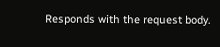Responds with the request body.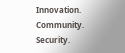Innovation. Community. Security.